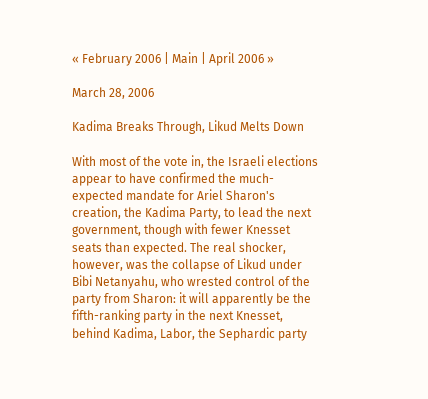« February 2006 | Main | April 2006 »

March 28, 2006

Kadima Breaks Through, Likud Melts Down

With most of the vote in, the Israeli elections appear to have confirmed the much-expected mandate for Ariel Sharon's creation, the Kadima Party, to lead the next government, though with fewer Knesset seats than expected. The real shocker, however, was the collapse of Likud under Bibi Netanyahu, who wrested control of the party from Sharon: it will apparently be the fifth-ranking party in the next Knesset, behind Kadima, Labor, the Sephardic party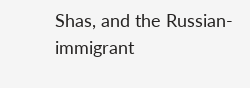Shas, and the Russian-immigrant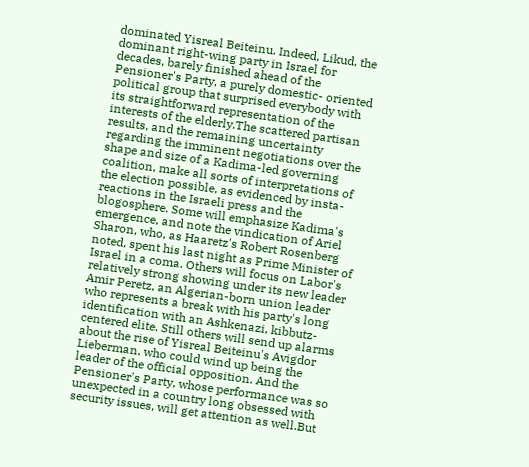dominated Yisreal Beiteinu. Indeed, Likud, the dominant right-wing party in Israel for decades, barely finished ahead of the Pensioner's Party, a purely domestic- oriented political group that surprised everybody with its straightforward representation of the interests of the elderly.The scattered partisan results, and the remaining uncertainty regarding the imminent negotiations over the shape and size of a Kadima-led governing coalition, make all sorts of interpretations of the election possible, as evidenced by insta-reactions in the Israeli press and the blogosphere. Some will emphasize Kadima's emergence, and note the vindication of Ariel Sharon, who, as Haaretz's Robert Rosenberg noted, spent his last night as Prime Minister of Israel in a coma. Others will focus on Labor's relatively strong showing under its new leader Amir Peretz, an Algerian-born union leader who represents a break with his party's long identification with an Ashkenazi, kibbutz-centered elite. Still others will send up alarms about the rise of Yisreal Beiteinu's Avigdor Lieberman, who could wind up being the leader of the official opposition. And the Pensioner's Party, whose performance was so unexpected in a country long obsessed with security issues, will get attention as well.But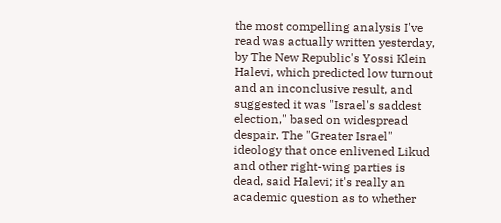the most compelling analysis I've read was actually written yesterday, by The New Republic's Yossi Klein Halevi, which predicted low turnout and an inconclusive result, and suggested it was "Israel's saddest election," based on widespread despair. The "Greater Israel" ideology that once enlivened Likud and other right-wing parties is dead, said Halevi; it's really an academic question as to whether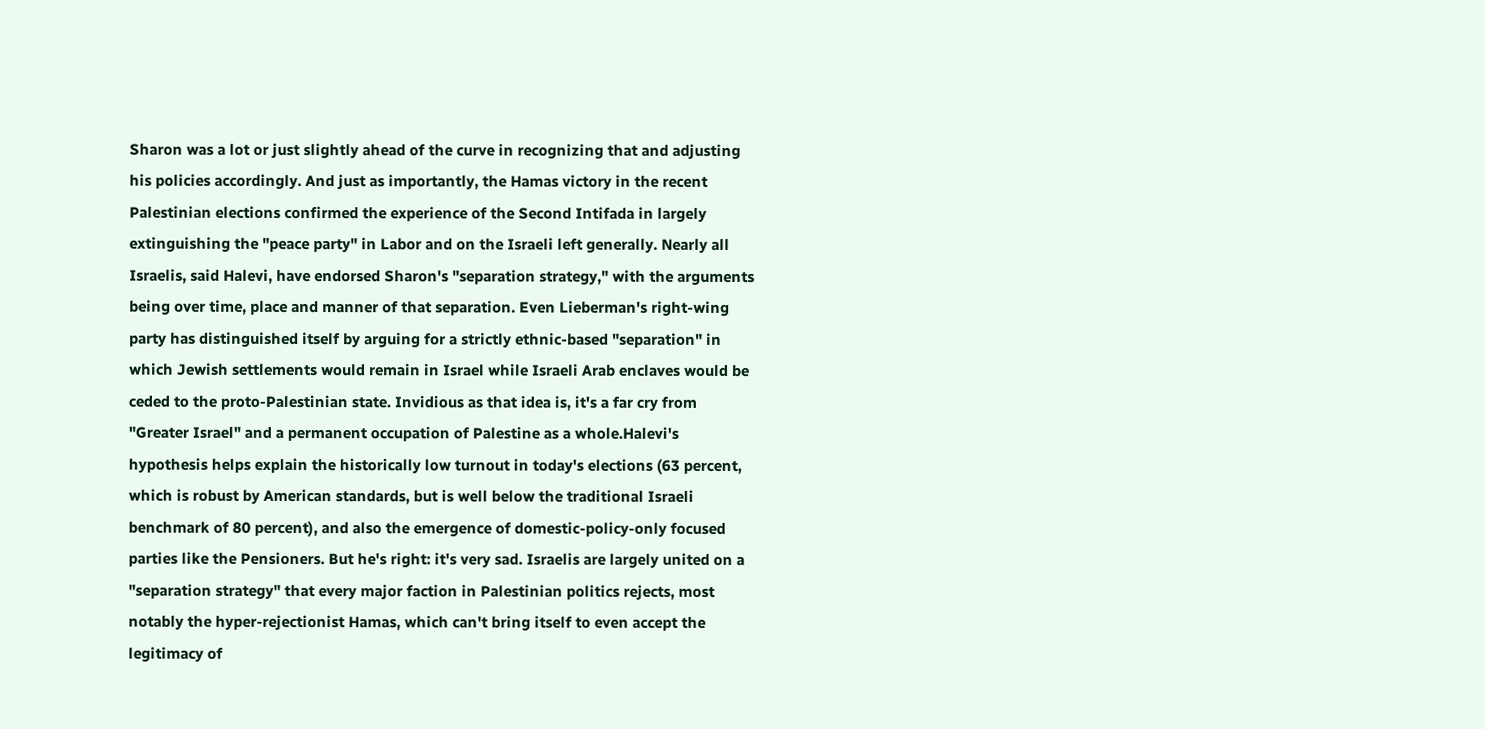Sharon was a lot or just slightly ahead of the curve in recognizing that and adjusting his policies accordingly. And just as importantly, the Hamas victory in the recent Palestinian elections confirmed the experience of the Second Intifada in largely extinguishing the "peace party" in Labor and on the Israeli left generally. Nearly all Israelis, said Halevi, have endorsed Sharon's "separation strategy," with the arguments being over time, place and manner of that separation. Even Lieberman's right-wing party has distinguished itself by arguing for a strictly ethnic-based "separation" in which Jewish settlements would remain in Israel while Israeli Arab enclaves would be ceded to the proto-Palestinian state. Invidious as that idea is, it's a far cry from "Greater Israel" and a permanent occupation of Palestine as a whole.Halevi's hypothesis helps explain the historically low turnout in today's elections (63 percent, which is robust by American standards, but is well below the traditional Israeli benchmark of 80 percent), and also the emergence of domestic-policy-only focused parties like the Pensioners. But he's right: it's very sad. Israelis are largely united on a "separation strategy" that every major faction in Palestinian politics rejects, most notably the hyper-rejectionist Hamas, which can't bring itself to even accept the legitimacy of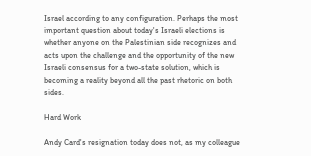Israel according to any configuration. Perhaps the most important question about today's Israeli elections is whether anyone on the Palestinian side recognizes and acts upon the challenge and the opportunity of the new Israeli consensus for a two-state solution, which is becoming a reality beyond all the past rhetoric on both sides.

Hard Work

Andy Card's resignation today does not, as my colleague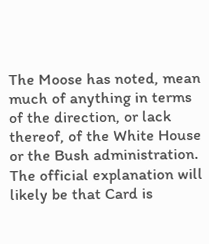The Moose has noted, mean much of anything in terms of the direction, or lack thereof, of the White House or the Bush administration. The official explanation will likely be that Card is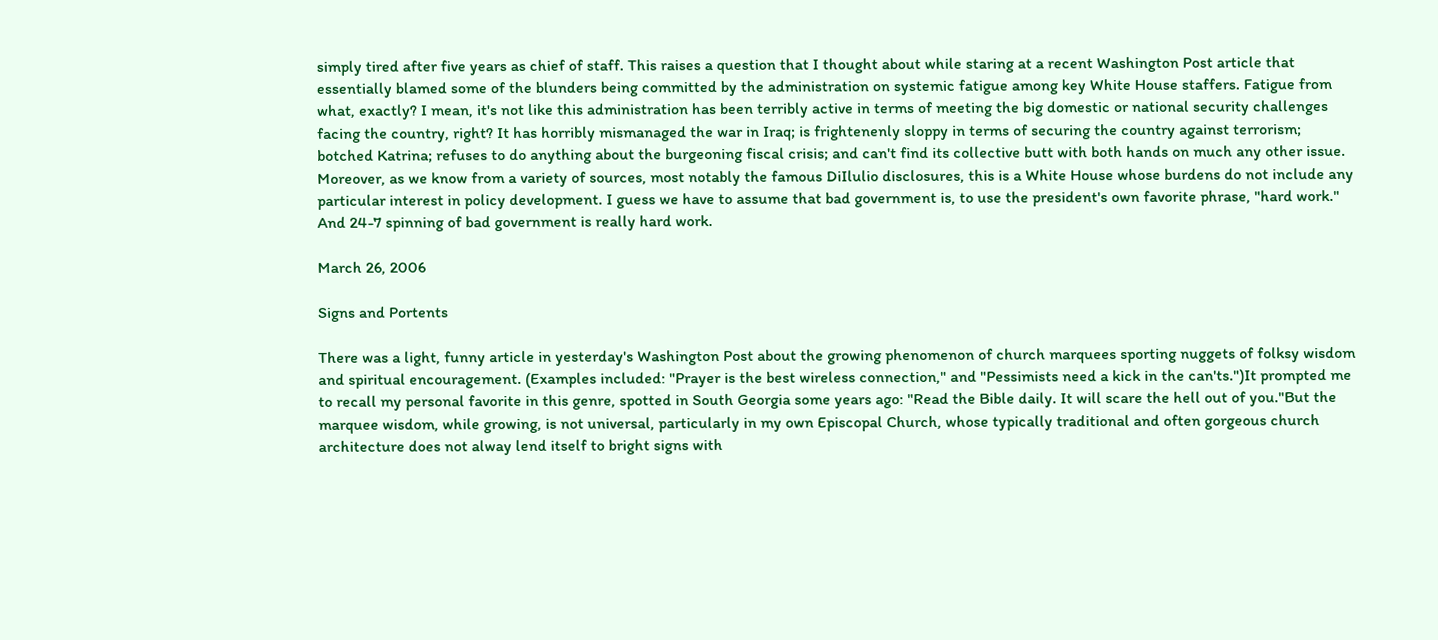simply tired after five years as chief of staff. This raises a question that I thought about while staring at a recent Washington Post article that essentially blamed some of the blunders being committed by the administration on systemic fatigue among key White House staffers. Fatigue from what, exactly? I mean, it's not like this administration has been terribly active in terms of meeting the big domestic or national security challenges facing the country, right? It has horribly mismanaged the war in Iraq; is frightenenly sloppy in terms of securing the country against terrorism; botched Katrina; refuses to do anything about the burgeoning fiscal crisis; and can't find its collective butt with both hands on much any other issue. Moreover, as we know from a variety of sources, most notably the famous DiIlulio disclosures, this is a White House whose burdens do not include any particular interest in policy development. I guess we have to assume that bad government is, to use the president's own favorite phrase, "hard work." And 24-7 spinning of bad government is really hard work.

March 26, 2006

Signs and Portents

There was a light, funny article in yesterday's Washington Post about the growing phenomenon of church marquees sporting nuggets of folksy wisdom and spiritual encouragement. (Examples included: "Prayer is the best wireless connection," and "Pessimists need a kick in the can'ts.")It prompted me to recall my personal favorite in this genre, spotted in South Georgia some years ago: "Read the Bible daily. It will scare the hell out of you."But the marquee wisdom, while growing, is not universal, particularly in my own Episcopal Church, whose typically traditional and often gorgeous church architecture does not alway lend itself to bright signs with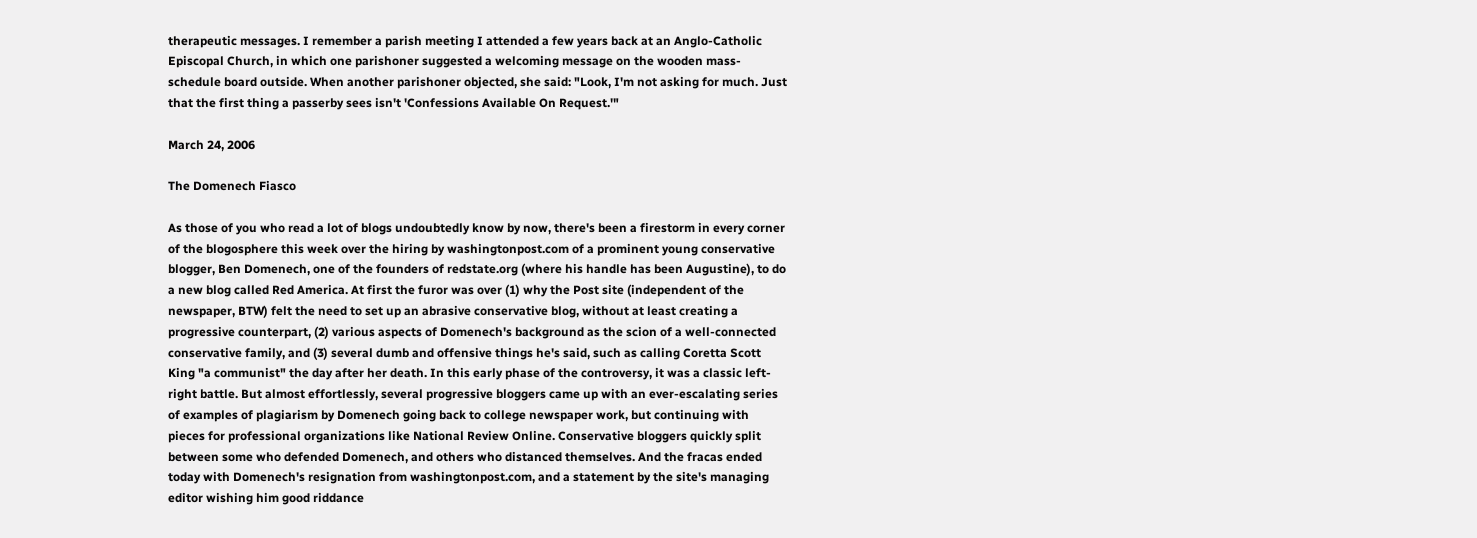therapeutic messages. I remember a parish meeting I attended a few years back at an Anglo-Catholic Episcopal Church, in which one parishoner suggested a welcoming message on the wooden mass-schedule board outside. When another parishoner objected, she said: "Look, I'm not asking for much. Just that the first thing a passerby sees isn't 'Confessions Available On Request.'"

March 24, 2006

The Domenech Fiasco

As those of you who read a lot of blogs undoubtedly know by now, there's been a firestorm in every corner of the blogosphere this week over the hiring by washingtonpost.com of a prominent young conservative blogger, Ben Domenech, one of the founders of redstate.org (where his handle has been Augustine), to do a new blog called Red America. At first the furor was over (1) why the Post site (independent of the newspaper, BTW) felt the need to set up an abrasive conservative blog, without at least creating a progressive counterpart, (2) various aspects of Domenech's background as the scion of a well-connected conservative family, and (3) several dumb and offensive things he's said, such as calling Coretta Scott King "a communist" the day after her death. In this early phase of the controversy, it was a classic left-right battle. But almost effortlessly, several progressive bloggers came up with an ever-escalating series of examples of plagiarism by Domenech going back to college newspaper work, but continuing with pieces for professional organizations like National Review Online. Conservative bloggers quickly split between some who defended Domenech, and others who distanced themselves. And the fracas ended today with Domenech's resignation from washingtonpost.com, and a statement by the site's managing editor wishing him good riddance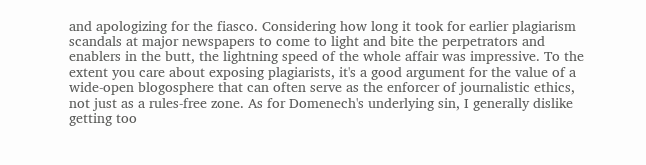and apologizing for the fiasco. Considering how long it took for earlier plagiarism scandals at major newspapers to come to light and bite the perpetrators and enablers in the butt, the lightning speed of the whole affair was impressive. To the extent you care about exposing plagiarists, it's a good argument for the value of a wide-open blogosphere that can often serve as the enforcer of journalistic ethics, not just as a rules-free zone. As for Domenech's underlying sin, I generally dislike getting too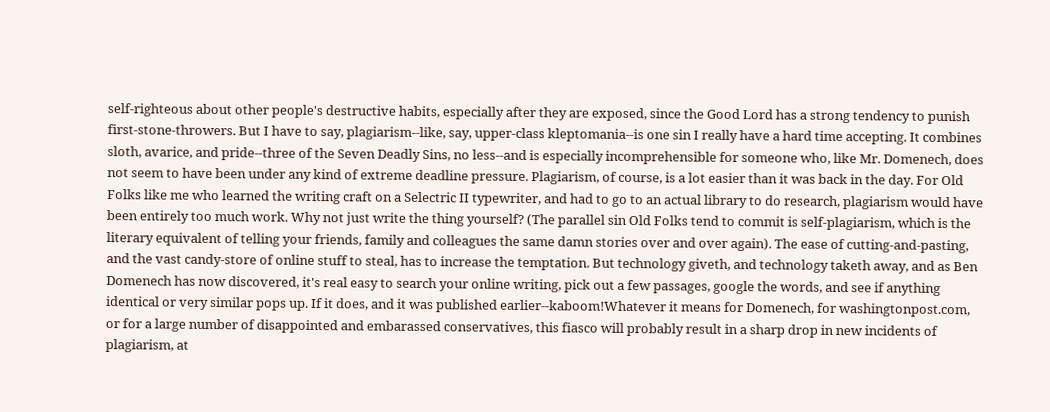self-righteous about other people's destructive habits, especially after they are exposed, since the Good Lord has a strong tendency to punish first-stone-throwers. But I have to say, plagiarism--like, say, upper-class kleptomania--is one sin I really have a hard time accepting. It combines sloth, avarice, and pride--three of the Seven Deadly Sins, no less--and is especially incomprehensible for someone who, like Mr. Domenech, does not seem to have been under any kind of extreme deadline pressure. Plagiarism, of course, is a lot easier than it was back in the day. For Old Folks like me who learned the writing craft on a Selectric II typewriter, and had to go to an actual library to do research, plagiarism would have been entirely too much work. Why not just write the thing yourself? (The parallel sin Old Folks tend to commit is self-plagiarism, which is the literary equivalent of telling your friends, family and colleagues the same damn stories over and over again). The ease of cutting-and-pasting, and the vast candy-store of online stuff to steal, has to increase the temptation. But technology giveth, and technology taketh away, and as Ben Domenech has now discovered, it's real easy to search your online writing, pick out a few passages, google the words, and see if anything identical or very similar pops up. If it does, and it was published earlier--kaboom!Whatever it means for Domenech, for washingtonpost.com, or for a large number of disappointed and embarassed conservatives, this fiasco will probably result in a sharp drop in new incidents of plagiarism, at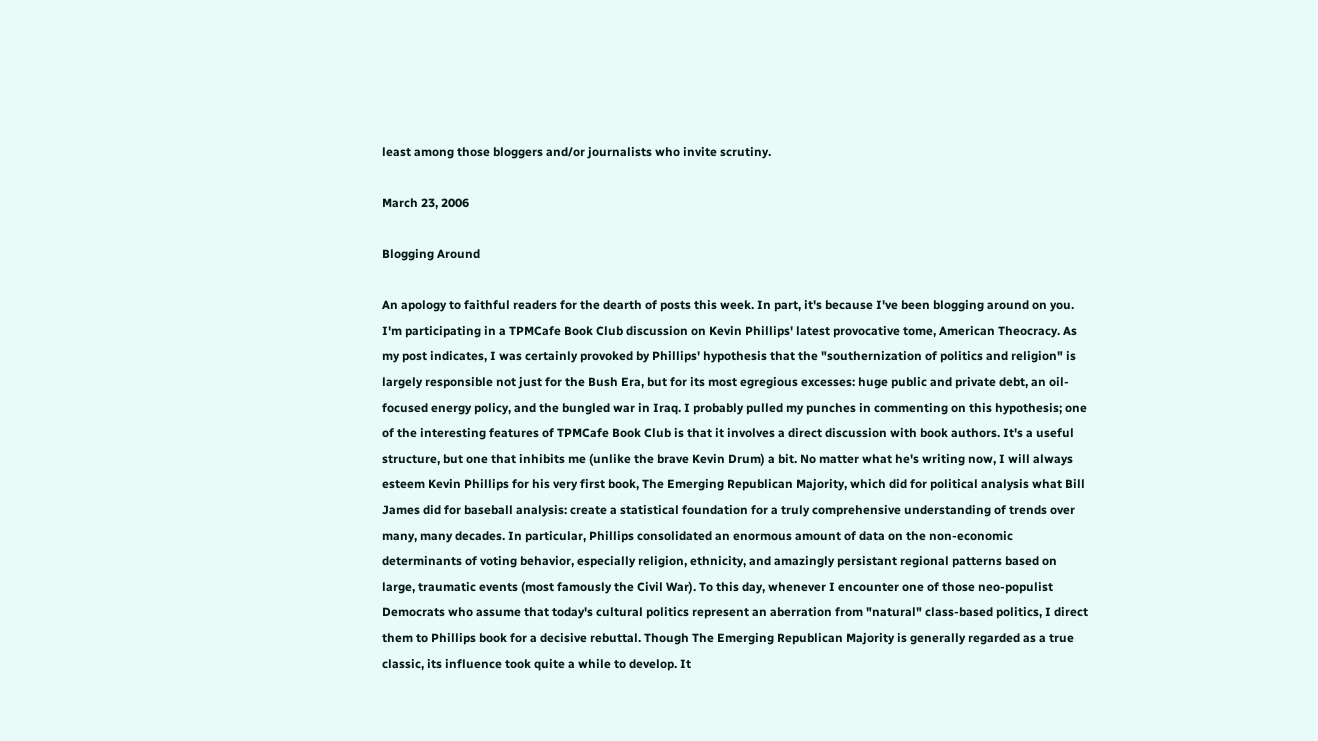least among those bloggers and/or journalists who invite scrutiny.

March 23, 2006

Blogging Around

An apology to faithful readers for the dearth of posts this week. In part, it's because I've been blogging around on you. I'm participating in a TPMCafe Book Club discussion on Kevin Phillips' latest provocative tome, American Theocracy. As my post indicates, I was certainly provoked by Phillips' hypothesis that the "southernization of politics and religion" is largely responsible not just for the Bush Era, but for its most egregious excesses: huge public and private debt, an oil-focused energy policy, and the bungled war in Iraq. I probably pulled my punches in commenting on this hypothesis; one of the interesting features of TPMCafe Book Club is that it involves a direct discussion with book authors. It's a useful structure, but one that inhibits me (unlike the brave Kevin Drum) a bit. No matter what he's writing now, I will always esteem Kevin Phillips for his very first book, The Emerging Republican Majority, which did for political analysis what Bill James did for baseball analysis: create a statistical foundation for a truly comprehensive understanding of trends over many, many decades. In particular, Phillips consolidated an enormous amount of data on the non-economic determinants of voting behavior, especially religion, ethnicity, and amazingly persistant regional patterns based on large, traumatic events (most famously the Civil War). To this day, whenever I encounter one of those neo-populist Democrats who assume that today's cultural politics represent an aberration from "natural" class-based politics, I direct them to Phillips book for a decisive rebuttal. Though The Emerging Republican Majority is generally regarded as a true classic, its influence took quite a while to develop. It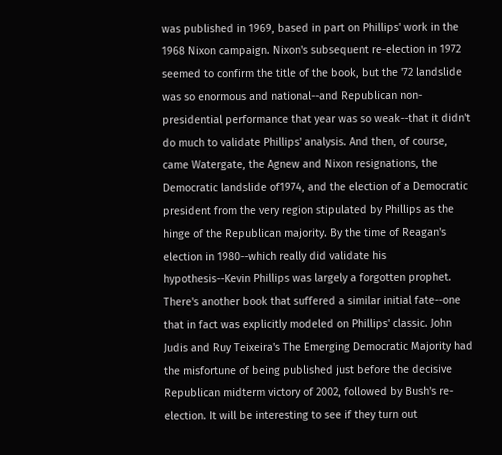was published in 1969, based in part on Phillips' work in the 1968 Nixon campaign. Nixon's subsequent re-election in 1972 seemed to confirm the title of the book, but the '72 landslide was so enormous and national--and Republican non-presidential performance that year was so weak--that it didn't do much to validate Phillips' analysis. And then, of course, came Watergate, the Agnew and Nixon resignations, the Democratic landslide of1974, and the election of a Democratic president from the very region stipulated by Phillips as the hinge of the Republican majority. By the time of Reagan's election in 1980--which really did validate his hypothesis--Kevin Phillips was largely a forgotten prophet. There's another book that suffered a similar initial fate--one that in fact was explicitly modeled on Phillips' classic. John Judis and Ruy Teixeira's The Emerging Democratic Majority had the misfortune of being published just before the decisive Republican midterm victory of 2002, followed by Bush's re-election. It will be interesting to see if they turn out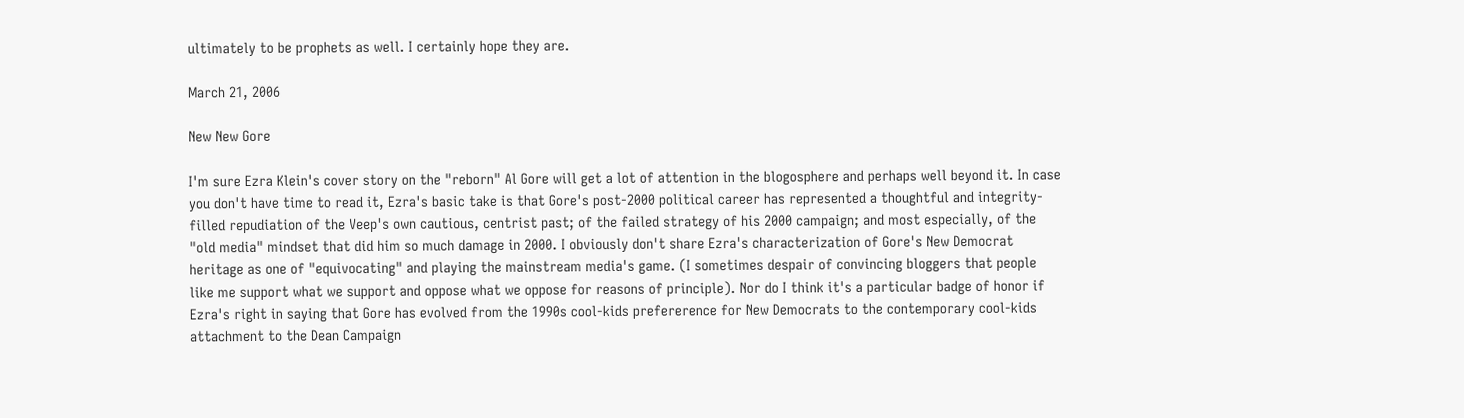ultimately to be prophets as well. I certainly hope they are.

March 21, 2006

New New Gore

I'm sure Ezra Klein's cover story on the "reborn" Al Gore will get a lot of attention in the blogosphere and perhaps well beyond it. In case you don't have time to read it, Ezra's basic take is that Gore's post-2000 political career has represented a thoughtful and integrity-filled repudiation of the Veep's own cautious, centrist past; of the failed strategy of his 2000 campaign; and most especially, of the "old media" mindset that did him so much damage in 2000. I obviously don't share Ezra's characterization of Gore's New Democrat heritage as one of "equivocating" and playing the mainstream media's game. (I sometimes despair of convincing bloggers that people like me support what we support and oppose what we oppose for reasons of principle). Nor do I think it's a particular badge of honor if Ezra's right in saying that Gore has evolved from the 1990s cool-kids prefererence for New Democrats to the contemporary cool-kids attachment to the Dean Campaign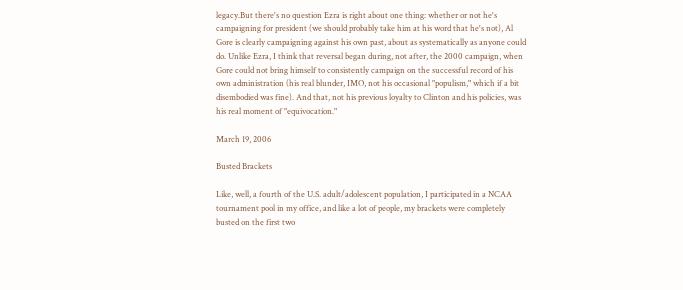legacy.But there's no question Ezra is right about one thing: whether or not he's campaigning for president (we should probably take him at his word that he's not), Al Gore is clearly campaigning against his own past, about as systematically as anyone could do. Unlike Ezra, I think that reversal began during, not after, the 2000 campaign, when Gore could not bring himself to consistently campaign on the successful record of his own administration (his real blunder, IMO, not his occasional "populism," which if a bit disembodied was fine). And that, not his previous loyalty to Clinton and his policies, was his real moment of "equivocation."

March 19, 2006

Busted Brackets

Like, well, a fourth of the U.S. adult/adolescent population, I participated in a NCAA tournament pool in my office, and like a lot of people, my brackets were completely busted on the first two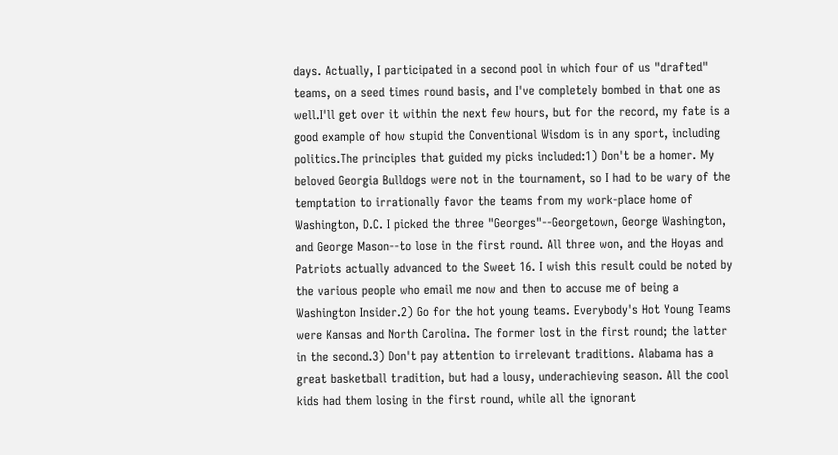days. Actually, I participated in a second pool in which four of us "drafted" teams, on a seed times round basis, and I've completely bombed in that one as well.I'll get over it within the next few hours, but for the record, my fate is a good example of how stupid the Conventional Wisdom is in any sport, including politics.The principles that guided my picks included:1) Don't be a homer. My beloved Georgia Bulldogs were not in the tournament, so I had to be wary of the temptation to irrationally favor the teams from my work-place home of Washington, D.C. I picked the three "Georges"--Georgetown, George Washington, and George Mason--to lose in the first round. All three won, and the Hoyas and Patriots actually advanced to the Sweet 16. I wish this result could be noted by the various people who email me now and then to accuse me of being a Washington Insider.2) Go for the hot young teams. Everybody's Hot Young Teams were Kansas and North Carolina. The former lost in the first round; the latter in the second.3) Don't pay attention to irrelevant traditions. Alabama has a great basketball tradition, but had a lousy, underachieving season. All the cool kids had them losing in the first round, while all the ignorant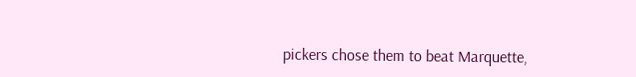pickers chose them to beat Marquette,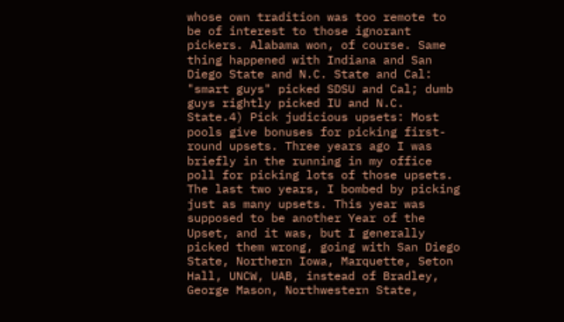whose own tradition was too remote to be of interest to those ignorant pickers. Alabama won, of course. Same thing happened with Indiana and San Diego State and N.C. State and Cal: "smart guys" picked SDSU and Cal; dumb guys rightly picked IU and N.C. State.4) Pick judicious upsets: Most pools give bonuses for picking first-round upsets. Three years ago I was briefly in the running in my office poll for picking lots of those upsets. The last two years, I bombed by picking just as many upsets. This year was supposed to be another Year of the Upset, and it was, but I generally picked them wrong, going with San Diego State, Northern Iowa, Marquette, Seton Hall, UNCW, UAB, instead of Bradley, George Mason, Northwestern State,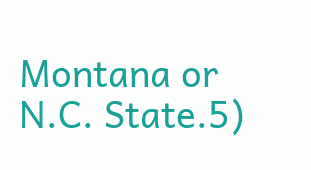Montana or N.C. State.5)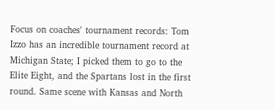Focus on coaches' tournament records: Tom Izzo has an incredible tournament record at Michigan State; I picked them to go to the Elite Eight, and the Spartans lost in the first round. Same scene with Kansas and North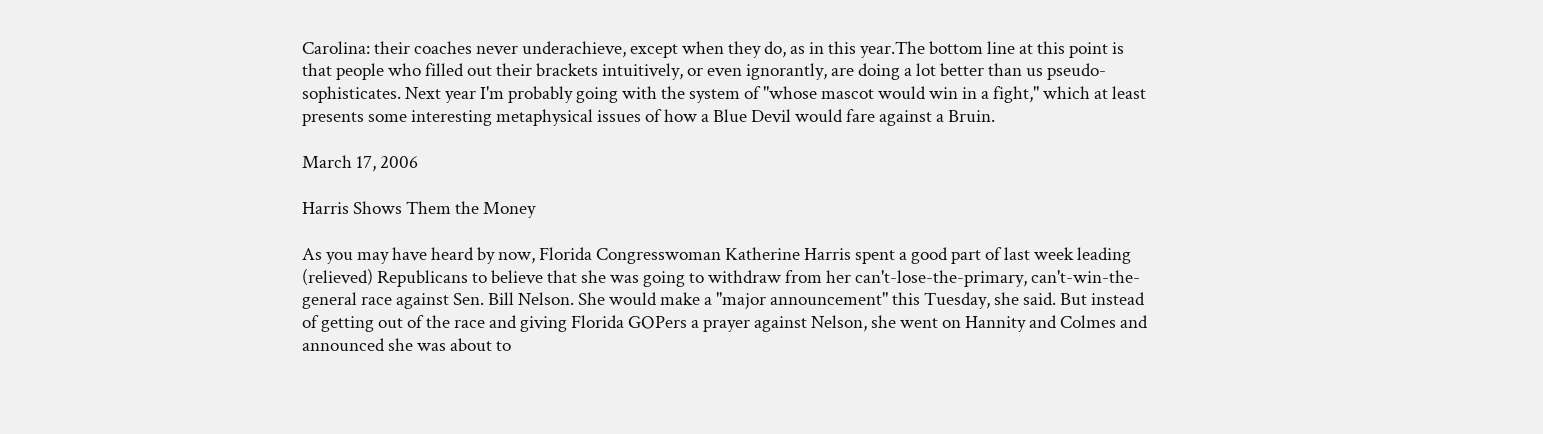Carolina: their coaches never underachieve, except when they do, as in this year.The bottom line at this point is that people who filled out their brackets intuitively, or even ignorantly, are doing a lot better than us pseudo-sophisticates. Next year I'm probably going with the system of "whose mascot would win in a fight," which at least presents some interesting metaphysical issues of how a Blue Devil would fare against a Bruin.

March 17, 2006

Harris Shows Them the Money

As you may have heard by now, Florida Congresswoman Katherine Harris spent a good part of last week leading (relieved) Republicans to believe that she was going to withdraw from her can't-lose-the-primary, can't-win-the-general race against Sen. Bill Nelson. She would make a "major announcement" this Tuesday, she said. But instead of getting out of the race and giving Florida GOPers a prayer against Nelson, she went on Hannity and Colmes and announced she was about to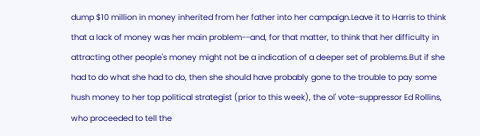dump $10 million in money inherited from her father into her campaign.Leave it to Harris to think that a lack of money was her main problem--and, for that matter, to think that her difficulty in attracting other people's money might not be a indication of a deeper set of problems.But if she had to do what she had to do, then she should have probably gone to the trouble to pay some hush money to her top political strategist (prior to this week), the ol' vote-suppressor Ed Rollins, who proceeded to tell the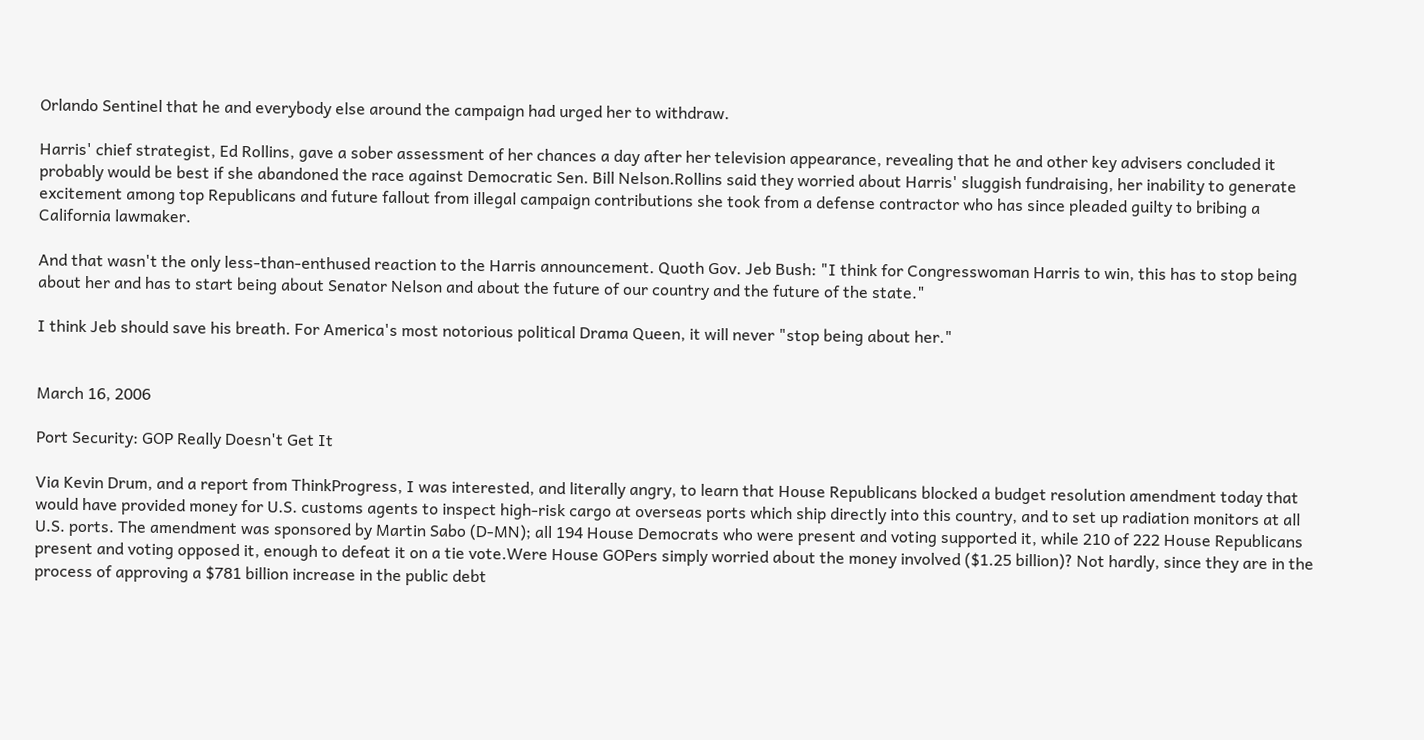Orlando Sentinel that he and everybody else around the campaign had urged her to withdraw.

Harris' chief strategist, Ed Rollins, gave a sober assessment of her chances a day after her television appearance, revealing that he and other key advisers concluded it probably would be best if she abandoned the race against Democratic Sen. Bill Nelson.Rollins said they worried about Harris' sluggish fundraising, her inability to generate excitement among top Republicans and future fallout from illegal campaign contributions she took from a defense contractor who has since pleaded guilty to bribing a California lawmaker.

And that wasn't the only less-than-enthused reaction to the Harris announcement. Quoth Gov. Jeb Bush: "I think for Congresswoman Harris to win, this has to stop being about her and has to start being about Senator Nelson and about the future of our country and the future of the state."

I think Jeb should save his breath. For America's most notorious political Drama Queen, it will never "stop being about her."


March 16, 2006

Port Security: GOP Really Doesn't Get It

Via Kevin Drum, and a report from ThinkProgress, I was interested, and literally angry, to learn that House Republicans blocked a budget resolution amendment today that would have provided money for U.S. customs agents to inspect high-risk cargo at overseas ports which ship directly into this country, and to set up radiation monitors at all U.S. ports. The amendment was sponsored by Martin Sabo (D-MN); all 194 House Democrats who were present and voting supported it, while 210 of 222 House Republicans present and voting opposed it, enough to defeat it on a tie vote.Were House GOPers simply worried about the money involved ($1.25 billion)? Not hardly, since they are in the process of approving a $781 billion increase in the public debt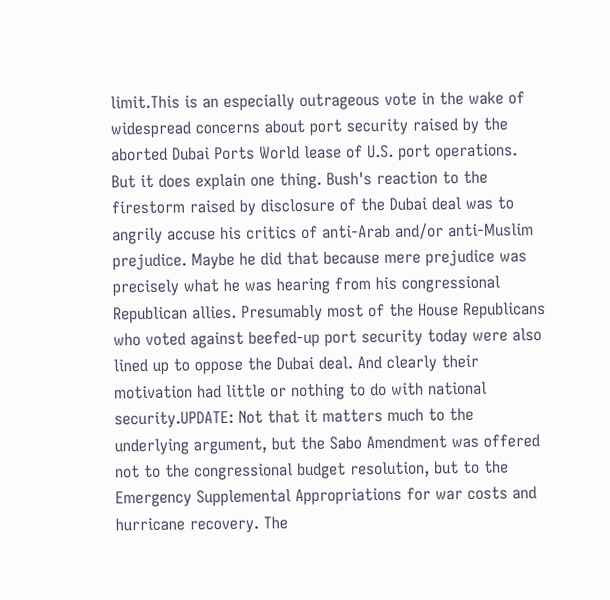limit.This is an especially outrageous vote in the wake of widespread concerns about port security raised by the aborted Dubai Ports World lease of U.S. port operations. But it does explain one thing. Bush's reaction to the firestorm raised by disclosure of the Dubai deal was to angrily accuse his critics of anti-Arab and/or anti-Muslim prejudice. Maybe he did that because mere prejudice was precisely what he was hearing from his congressional Republican allies. Presumably most of the House Republicans who voted against beefed-up port security today were also lined up to oppose the Dubai deal. And clearly their motivation had little or nothing to do with national security.UPDATE: Not that it matters much to the underlying argument, but the Sabo Amendment was offered not to the congressional budget resolution, but to the Emergency Supplemental Appropriations for war costs and hurricane recovery. The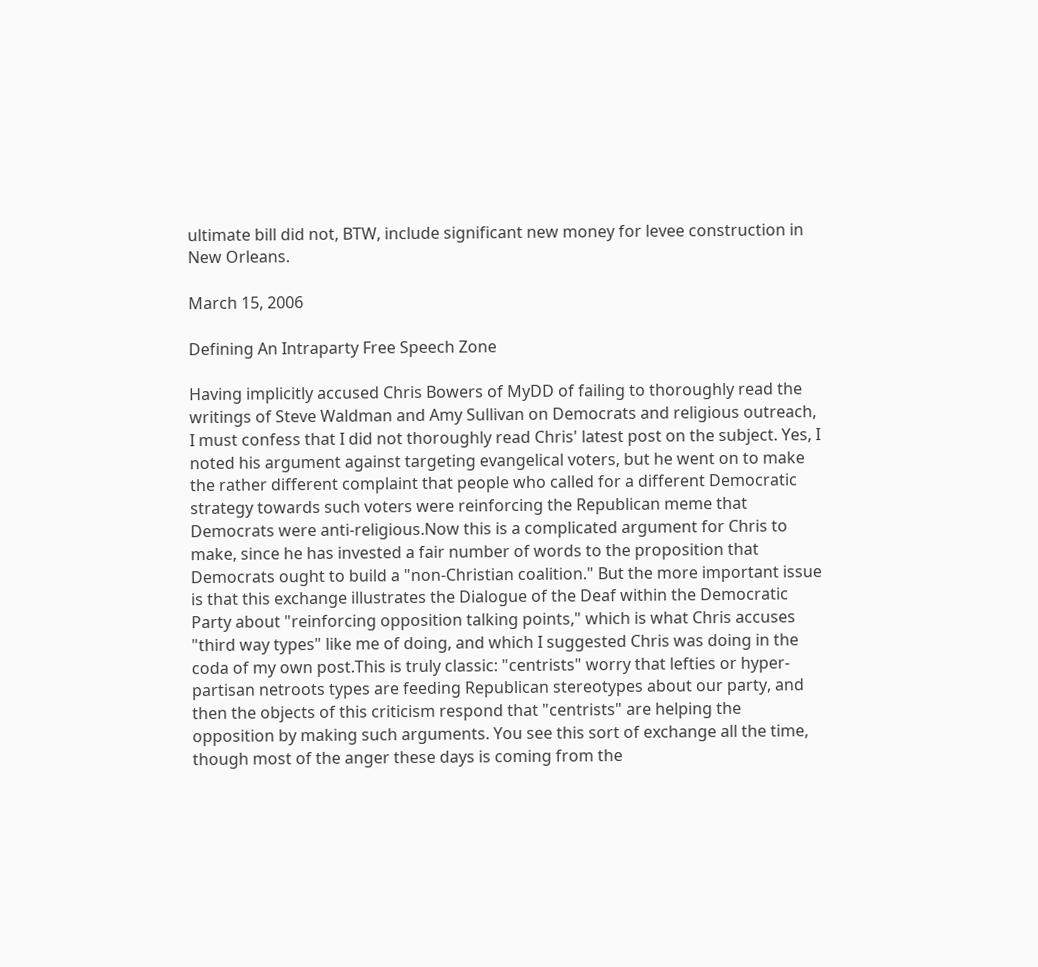ultimate bill did not, BTW, include significant new money for levee construction in New Orleans.

March 15, 2006

Defining An Intraparty Free Speech Zone

Having implicitly accused Chris Bowers of MyDD of failing to thoroughly read the writings of Steve Waldman and Amy Sullivan on Democrats and religious outreach, I must confess that I did not thoroughly read Chris' latest post on the subject. Yes, I noted his argument against targeting evangelical voters, but he went on to make the rather different complaint that people who called for a different Democratic strategy towards such voters were reinforcing the Republican meme that Democrats were anti-religious.Now this is a complicated argument for Chris to make, since he has invested a fair number of words to the proposition that Democrats ought to build a "non-Christian coalition." But the more important issue is that this exchange illustrates the Dialogue of the Deaf within the Democratic Party about "reinforcing opposition talking points," which is what Chris accuses "third way types" like me of doing, and which I suggested Chris was doing in the coda of my own post.This is truly classic: "centrists" worry that lefties or hyper-partisan netroots types are feeding Republican stereotypes about our party, and then the objects of this criticism respond that "centrists" are helping the opposition by making such arguments. You see this sort of exchange all the time, though most of the anger these days is coming from the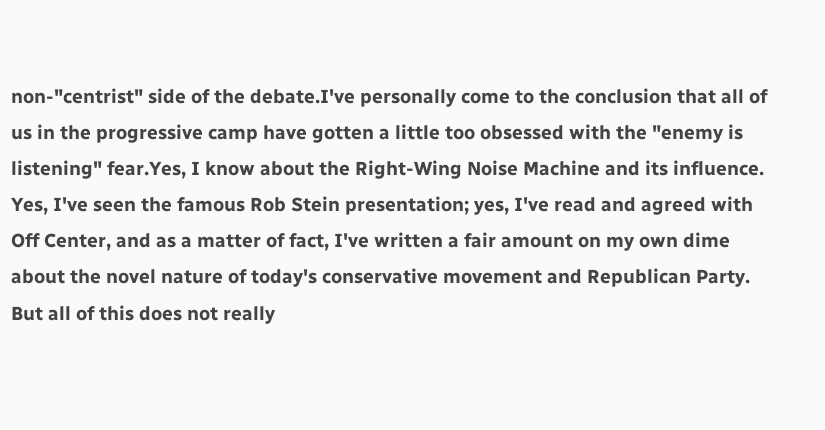non-"centrist" side of the debate.I've personally come to the conclusion that all of us in the progressive camp have gotten a little too obsessed with the "enemy is listening" fear.Yes, I know about the Right-Wing Noise Machine and its influence. Yes, I've seen the famous Rob Stein presentation; yes, I've read and agreed with Off Center, and as a matter of fact, I've written a fair amount on my own dime about the novel nature of today's conservative movement and Republican Party. But all of this does not really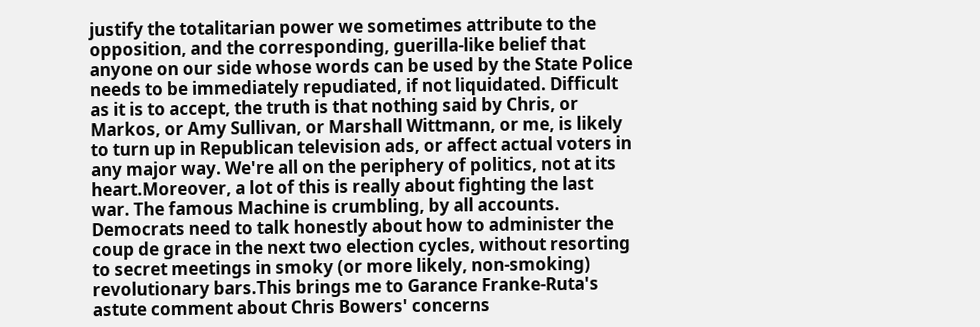justify the totalitarian power we sometimes attribute to the opposition, and the corresponding, guerilla-like belief that anyone on our side whose words can be used by the State Police needs to be immediately repudiated, if not liquidated. Difficult as it is to accept, the truth is that nothing said by Chris, or Markos, or Amy Sullivan, or Marshall Wittmann, or me, is likely to turn up in Republican television ads, or affect actual voters in any major way. We're all on the periphery of politics, not at its heart.Moreover, a lot of this is really about fighting the last war. The famous Machine is crumbling, by all accounts. Democrats need to talk honestly about how to administer the coup de grace in the next two election cycles, without resorting to secret meetings in smoky (or more likely, non-smoking) revolutionary bars.This brings me to Garance Franke-Ruta's astute comment about Chris Bowers' concerns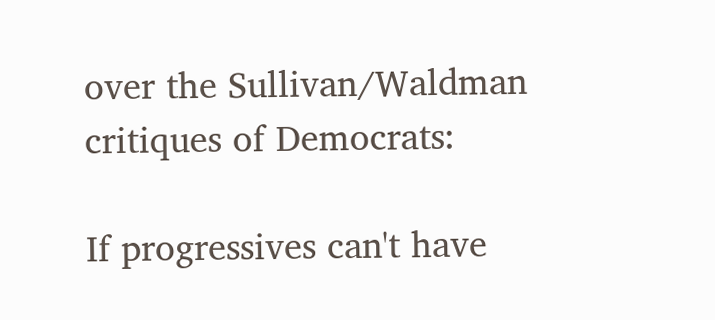over the Sullivan/Waldman critiques of Democrats:

If progressives can't have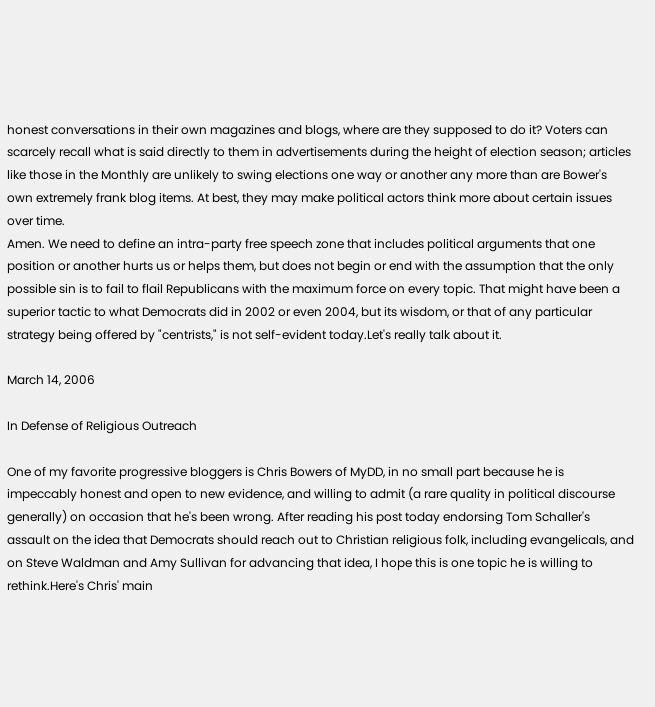honest conversations in their own magazines and blogs, where are they supposed to do it? Voters can scarcely recall what is said directly to them in advertisements during the height of election season; articles like those in the Monthly are unlikely to swing elections one way or another any more than are Bower's own extremely frank blog items. At best, they may make political actors think more about certain issues over time.
Amen. We need to define an intra-party free speech zone that includes political arguments that one position or another hurts us or helps them, but does not begin or end with the assumption that the only possible sin is to fail to flail Republicans with the maximum force on every topic. That might have been a superior tactic to what Democrats did in 2002 or even 2004, but its wisdom, or that of any particular strategy being offered by "centrists," is not self-evident today.Let's really talk about it.

March 14, 2006

In Defense of Religious Outreach

One of my favorite progressive bloggers is Chris Bowers of MyDD, in no small part because he is impeccably honest and open to new evidence, and willing to admit (a rare quality in political discourse generally) on occasion that he's been wrong. After reading his post today endorsing Tom Schaller's assault on the idea that Democrats should reach out to Christian religious folk, including evangelicals, and on Steve Waldman and Amy Sullivan for advancing that idea, I hope this is one topic he is willing to rethink.Here's Chris' main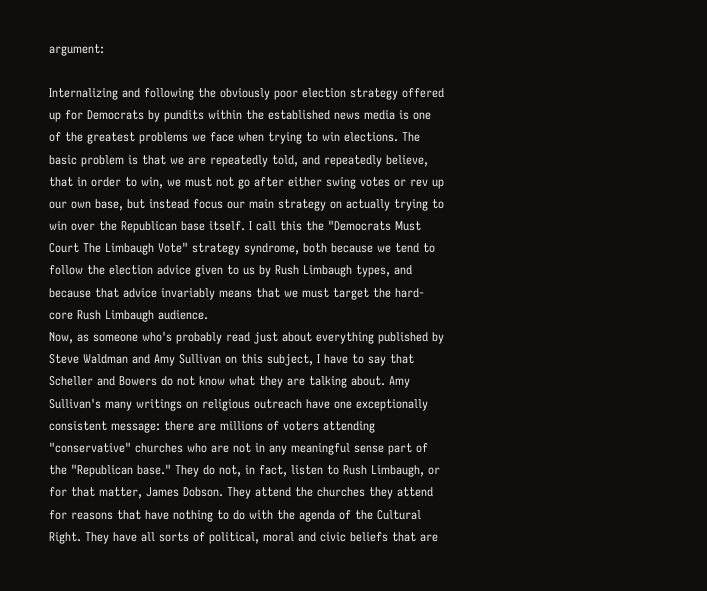argument:

Internalizing and following the obviously poor election strategy offered up for Democrats by pundits within the established news media is one of the greatest problems we face when trying to win elections. The basic problem is that we are repeatedly told, and repeatedly believe, that in order to win, we must not go after either swing votes or rev up our own base, but instead focus our main strategy on actually trying to win over the Republican base itself. I call this the "Democrats Must Court The Limbaugh Vote" strategy syndrome, both because we tend to follow the election advice given to us by Rush Limbaugh types, and because that advice invariably means that we must target the hard-core Rush Limbaugh audience.
Now, as someone who's probably read just about everything published by Steve Waldman and Amy Sullivan on this subject, I have to say that Scheller and Bowers do not know what they are talking about. Amy Sullivan's many writings on religious outreach have one exceptionally consistent message: there are millions of voters attending "conservative" churches who are not in any meaningful sense part of the "Republican base." They do not, in fact, listen to Rush Limbaugh, or for that matter, James Dobson. They attend the churches they attend for reasons that have nothing to do with the agenda of the Cultural Right. They have all sorts of political, moral and civic beliefs that are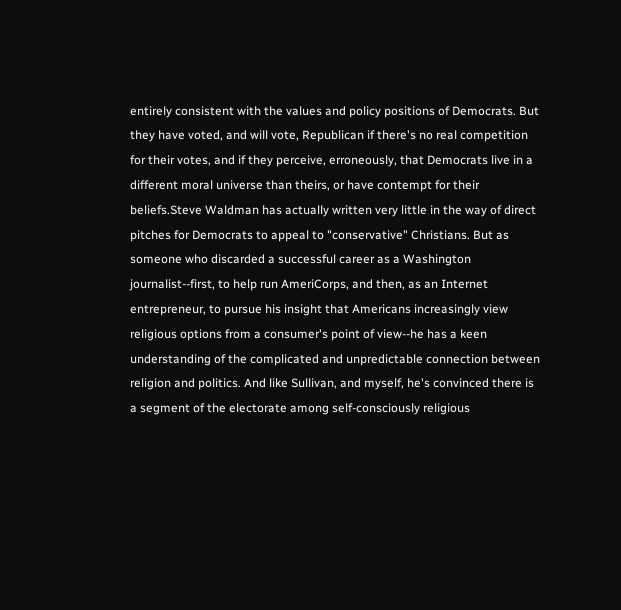entirely consistent with the values and policy positions of Democrats. But they have voted, and will vote, Republican if there's no real competition for their votes, and if they perceive, erroneously, that Democrats live in a different moral universe than theirs, or have contempt for their beliefs.Steve Waldman has actually written very little in the way of direct pitches for Democrats to appeal to "conservative" Christians. But as someone who discarded a successful career as a Washington journalist--first, to help run AmeriCorps, and then, as an Internet entrepreneur, to pursue his insight that Americans increasingly view religious options from a consumer's point of view--he has a keen understanding of the complicated and unpredictable connection between religion and politics. And like Sullivan, and myself, he's convinced there is a segment of the electorate among self-consciously religious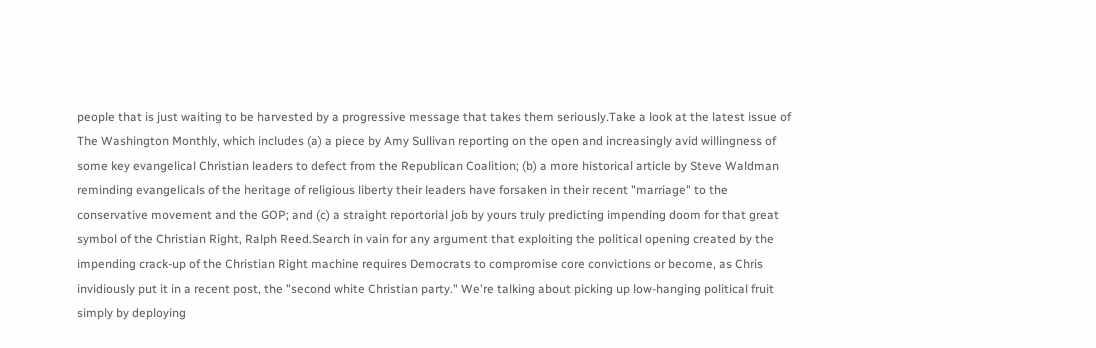people that is just waiting to be harvested by a progressive message that takes them seriously.Take a look at the latest issue of The Washington Monthly, which includes (a) a piece by Amy Sullivan reporting on the open and increasingly avid willingness of some key evangelical Christian leaders to defect from the Republican Coalition; (b) a more historical article by Steve Waldman reminding evangelicals of the heritage of religious liberty their leaders have forsaken in their recent "marriage" to the conservative movement and the GOP; and (c) a straight reportorial job by yours truly predicting impending doom for that great symbol of the Christian Right, Ralph Reed.Search in vain for any argument that exploiting the political opening created by the impending crack-up of the Christian Right machine requires Democrats to compromise core convictions or become, as Chris invidiously put it in a recent post, the "second white Christian party." We're talking about picking up low-hanging political fruit simply by deploying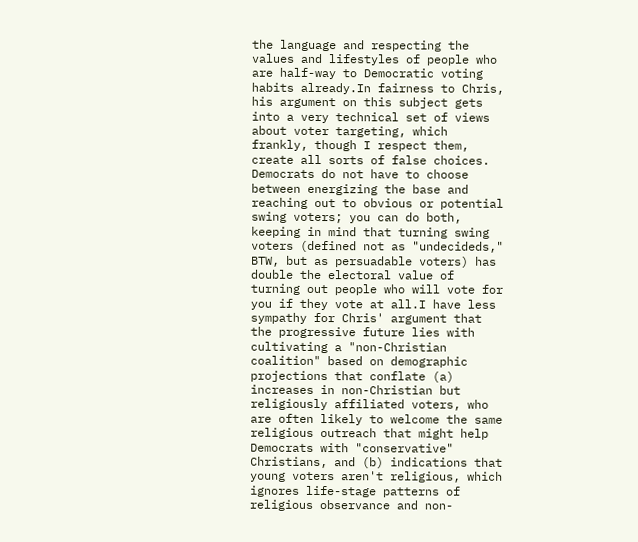the language and respecting the values and lifestyles of people who are half-way to Democratic voting habits already.In fairness to Chris, his argument on this subject gets into a very technical set of views about voter targeting, which frankly, though I respect them, create all sorts of false choices. Democrats do not have to choose between energizing the base and reaching out to obvious or potential swing voters; you can do both, keeping in mind that turning swing voters (defined not as "undecideds," BTW, but as persuadable voters) has double the electoral value of turning out people who will vote for you if they vote at all.I have less sympathy for Chris' argument that the progressive future lies with cultivating a "non-Christian coalition" based on demographic projections that conflate (a) increases in non-Christian but religiously affiliated voters, who are often likely to welcome the same religious outreach that might help Democrats with "conservative" Christians, and (b) indications that young voters aren't religious, which ignores life-stage patterns of religious observance and non-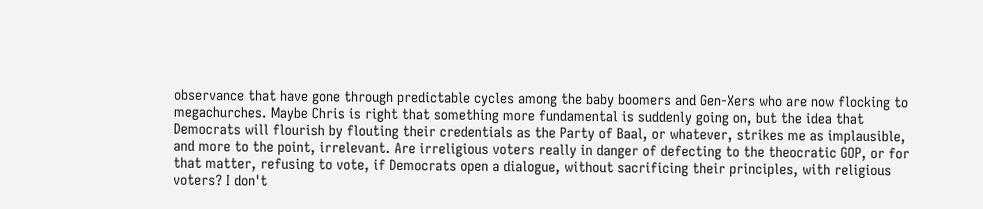observance that have gone through predictable cycles among the baby boomers and Gen-Xers who are now flocking to megachurches. Maybe Chris is right that something more fundamental is suddenly going on, but the idea that Democrats will flourish by flouting their credentials as the Party of Baal, or whatever, strikes me as implausible, and more to the point, irrelevant. Are irreligious voters really in danger of defecting to the theocratic GOP, or for that matter, refusing to vote, if Democrats open a dialogue, without sacrificing their principles, with religious voters? I don't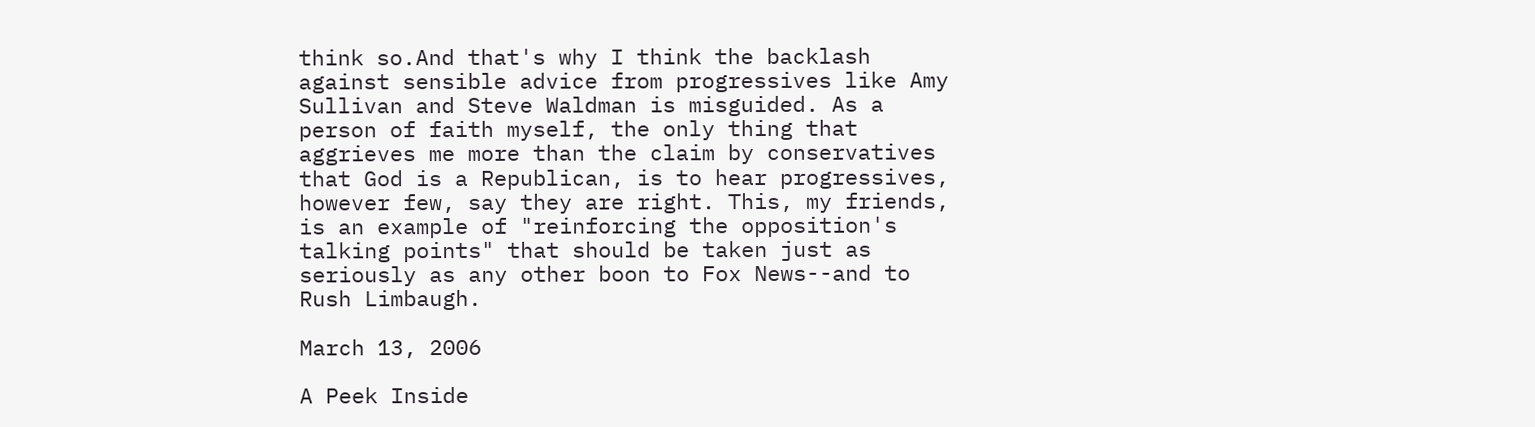think so.And that's why I think the backlash against sensible advice from progressives like Amy Sullivan and Steve Waldman is misguided. As a person of faith myself, the only thing that aggrieves me more than the claim by conservatives that God is a Republican, is to hear progressives, however few, say they are right. This, my friends, is an example of "reinforcing the opposition's talking points" that should be taken just as seriously as any other boon to Fox News--and to Rush Limbaugh.

March 13, 2006

A Peek Inside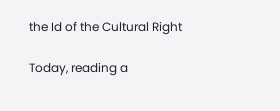the Id of the Cultural Right

Today, reading a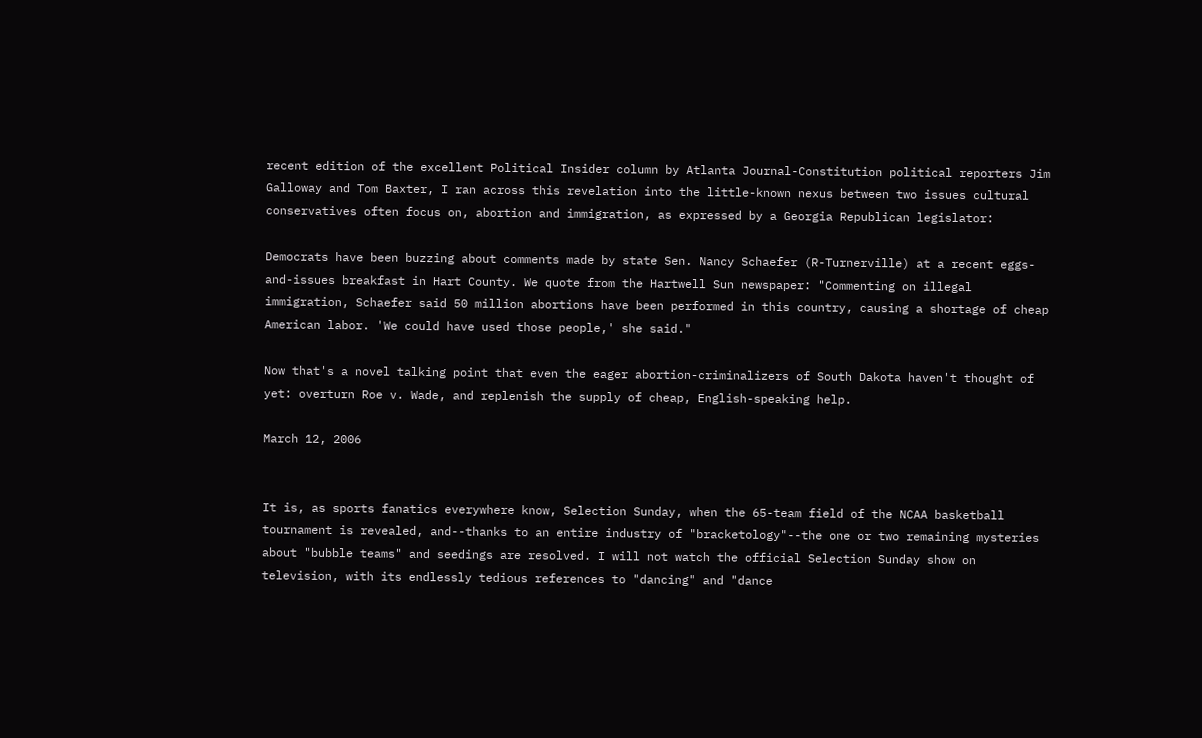recent edition of the excellent Political Insider column by Atlanta Journal-Constitution political reporters Jim Galloway and Tom Baxter, I ran across this revelation into the little-known nexus between two issues cultural conservatives often focus on, abortion and immigration, as expressed by a Georgia Republican legislator:

Democrats have been buzzing about comments made by state Sen. Nancy Schaefer (R-Turnerville) at a recent eggs-and-issues breakfast in Hart County. We quote from the Hartwell Sun newspaper: "Commenting on illegal immigration, Schaefer said 50 million abortions have been performed in this country, causing a shortage of cheap American labor. 'We could have used those people,' she said."

Now that's a novel talking point that even the eager abortion-criminalizers of South Dakota haven't thought of yet: overturn Roe v. Wade, and replenish the supply of cheap, English-speaking help.

March 12, 2006


It is, as sports fanatics everywhere know, Selection Sunday, when the 65-team field of the NCAA basketball tournament is revealed, and--thanks to an entire industry of "bracketology"--the one or two remaining mysteries about "bubble teams" and seedings are resolved. I will not watch the official Selection Sunday show on television, with its endlessly tedious references to "dancing" and "dance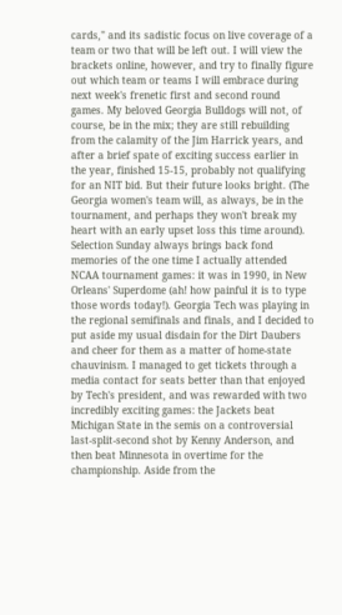cards," and its sadistic focus on live coverage of a team or two that will be left out. I will view the brackets online, however, and try to finally figure out which team or teams I will embrace during next week's frenetic first and second round games. My beloved Georgia Bulldogs will not, of course, be in the mix; they are still rebuilding from the calamity of the Jim Harrick years, and after a brief spate of exciting success earlier in the year, finished 15-15, probably not qualifying for an NIT bid. But their future looks bright. (The Georgia women's team will, as always, be in the tournament, and perhaps they won't break my heart with an early upset loss this time around). Selection Sunday always brings back fond memories of the one time I actually attended NCAA tournament games: it was in 1990, in New Orleans' Superdome (ah! how painful it is to type those words today!). Georgia Tech was playing in the regional semifinals and finals, and I decided to put aside my usual disdain for the Dirt Daubers and cheer for them as a matter of home-state chauvinism. I managed to get tickets through a media contact for seats better than that enjoyed by Tech's president, and was rewarded with two incredibly exciting games: the Jackets beat Michigan State in the semis on a controversial last-split-second shot by Kenny Anderson, and then beat Minnesota in overtime for the championship. Aside from the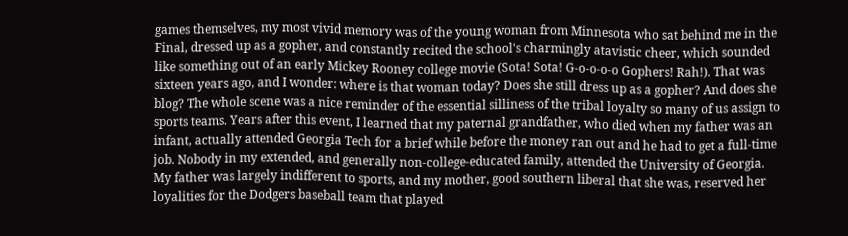games themselves, my most vivid memory was of the young woman from Minnesota who sat behind me in the Final, dressed up as a gopher, and constantly recited the school's charmingly atavistic cheer, which sounded like something out of an early Mickey Rooney college movie (Sota! Sota! G-o-o-o-o Gophers! Rah!). That was sixteen years ago, and I wonder: where is that woman today? Does she still dress up as a gopher? And does she blog? The whole scene was a nice reminder of the essential silliness of the tribal loyalty so many of us assign to sports teams. Years after this event, I learned that my paternal grandfather, who died when my father was an infant, actually attended Georgia Tech for a brief while before the money ran out and he had to get a full-time job. Nobody in my extended, and generally non-college-educated family, attended the University of Georgia. My father was largely indifferent to sports, and my mother, good southern liberal that she was, reserved her loyalities for the Dodgers baseball team that played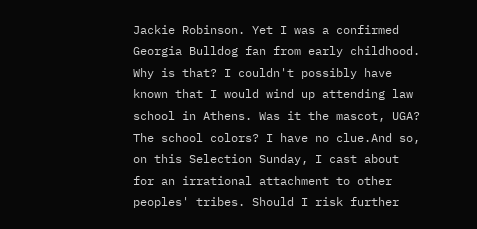Jackie Robinson. Yet I was a confirmed Georgia Bulldog fan from early childhood. Why is that? I couldn't possibly have known that I would wind up attending law school in Athens. Was it the mascot, UGA? The school colors? I have no clue.And so, on this Selection Sunday, I cast about for an irrational attachment to other peoples' tribes. Should I risk further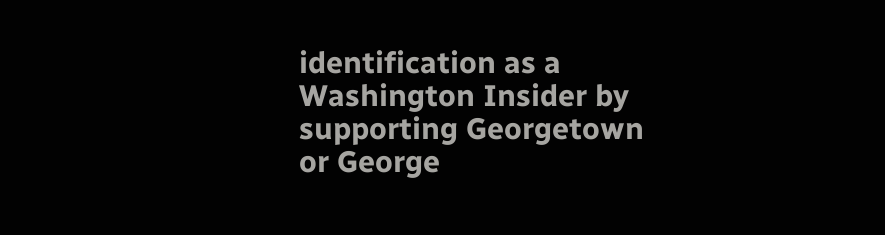identification as a Washington Insider by supporting Georgetown or George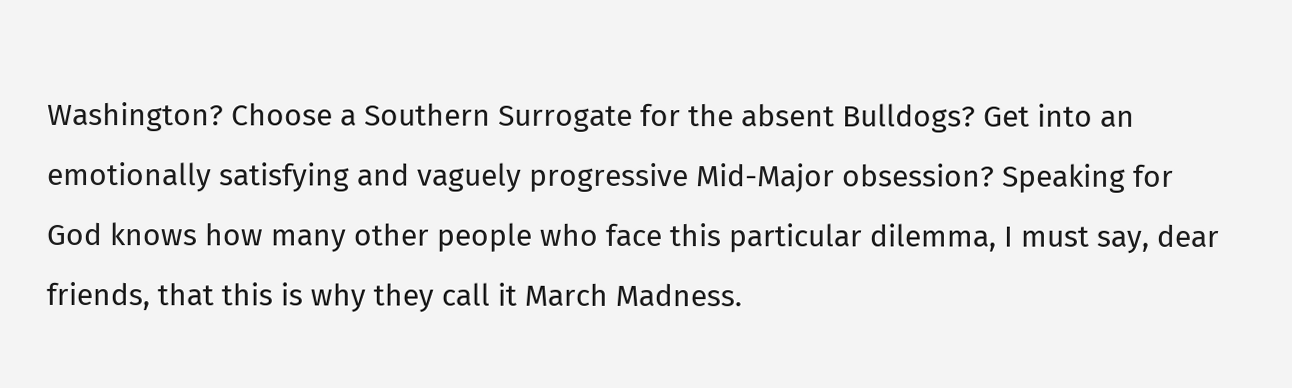Washington? Choose a Southern Surrogate for the absent Bulldogs? Get into an emotionally satisfying and vaguely progressive Mid-Major obsession? Speaking for God knows how many other people who face this particular dilemma, I must say, dear friends, that this is why they call it March Madness.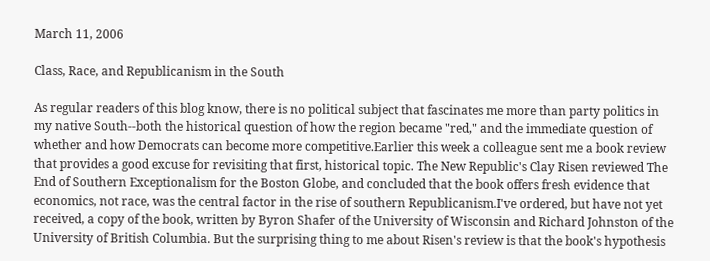March 11, 2006

Class, Race, and Republicanism in the South

As regular readers of this blog know, there is no political subject that fascinates me more than party politics in my native South--both the historical question of how the region became "red," and the immediate question of whether and how Democrats can become more competitive.Earlier this week a colleague sent me a book review that provides a good excuse for revisiting that first, historical topic. The New Republic's Clay Risen reviewed The End of Southern Exceptionalism for the Boston Globe, and concluded that the book offers fresh evidence that economics, not race, was the central factor in the rise of southern Republicanism.I've ordered, but have not yet received, a copy of the book, written by Byron Shafer of the University of Wisconsin and Richard Johnston of the University of British Columbia. But the surprising thing to me about Risen's review is that the book's hypothesis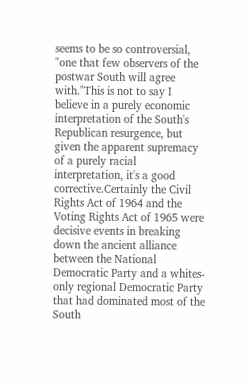seems to be so controversial, "one that few observers of the postwar South will agree with."This is not to say I believe in a purely economic interpretation of the South's Republican resurgence, but given the apparent supremacy of a purely racial interpretation, it's a good corrective.Certainly the Civil Rights Act of 1964 and the Voting Rights Act of 1965 were decisive events in breaking down the ancient alliance between the National Democratic Party and a whites-only regional Democratic Party that had dominated most of the South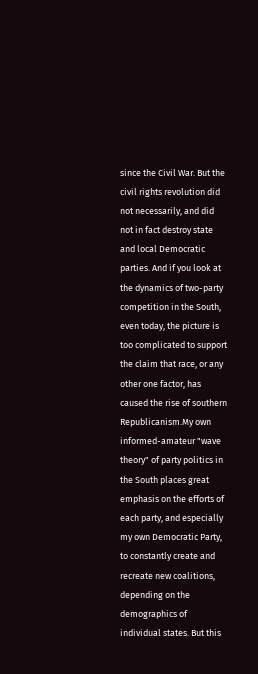since the Civil War. But the civil rights revolution did not necessarily, and did not in fact destroy state and local Democratic parties. And if you look at the dynamics of two-party competition in the South, even today, the picture is too complicated to support the claim that race, or any other one factor, has caused the rise of southern Republicanism.My own informed-amateur "wave theory" of party politics in the South places great emphasis on the efforts of each party, and especially my own Democratic Party, to constantly create and recreate new coalitions, depending on the demographics of individual states. But this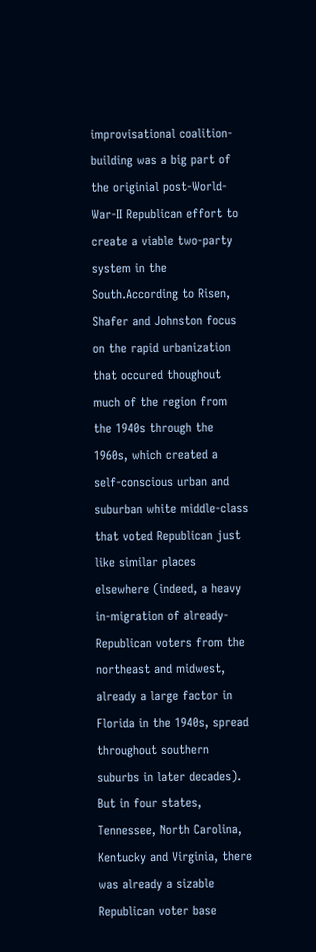improvisational coalition-building was a big part of the originial post-World-War-II Republican effort to create a viable two-party system in the South.According to Risen, Shafer and Johnston focus on the rapid urbanization that occured thoughout much of the region from the 1940s through the 1960s, which created a self-conscious urban and suburban white middle-class that voted Republican just like similar places elsewhere (indeed, a heavy in-migration of already-Republican voters from the northeast and midwest, already a large factor in Florida in the 1940s, spread throughout southern suburbs in later decades). But in four states, Tennessee, North Carolina, Kentucky and Virginia, there was already a sizable Republican voter base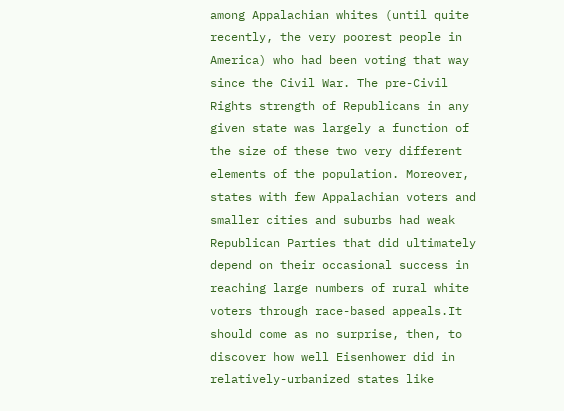among Appalachian whites (until quite recently, the very poorest people in America) who had been voting that way since the Civil War. The pre-Civil Rights strength of Republicans in any given state was largely a function of the size of these two very different elements of the population. Moreover, states with few Appalachian voters and smaller cities and suburbs had weak Republican Parties that did ultimately depend on their occasional success in reaching large numbers of rural white voters through race-based appeals.It should come as no surprise, then, to discover how well Eisenhower did in relatively-urbanized states like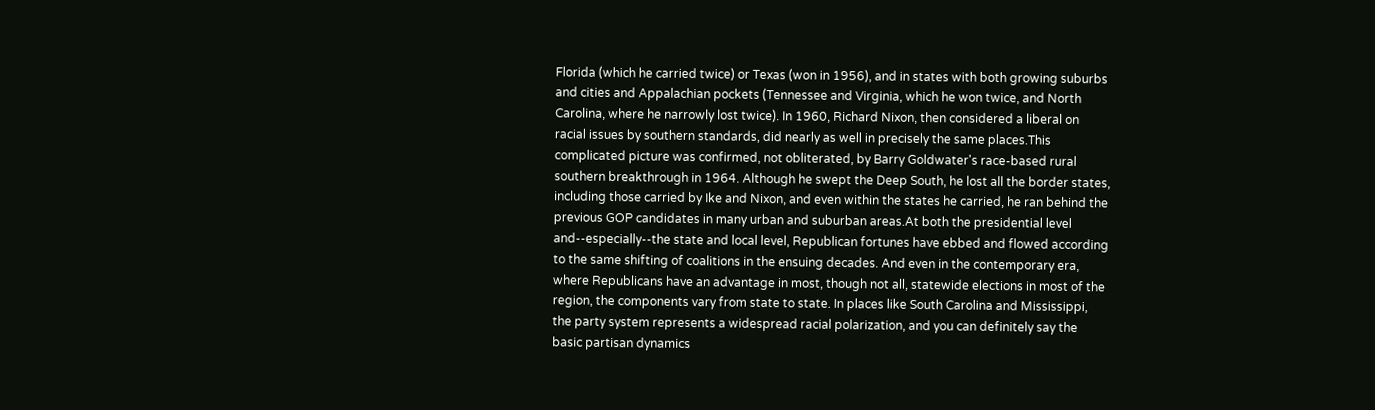Florida (which he carried twice) or Texas (won in 1956), and in states with both growing suburbs and cities and Appalachian pockets (Tennessee and Virginia, which he won twice, and North Carolina, where he narrowly lost twice). In 1960, Richard Nixon, then considered a liberal on racial issues by southern standards, did nearly as well in precisely the same places.This complicated picture was confirmed, not obliterated, by Barry Goldwater's race-based rural southern breakthrough in 1964. Although he swept the Deep South, he lost all the border states, including those carried by Ike and Nixon, and even within the states he carried, he ran behind the previous GOP candidates in many urban and suburban areas.At both the presidential level and--especially--the state and local level, Republican fortunes have ebbed and flowed according to the same shifting of coalitions in the ensuing decades. And even in the contemporary era, where Republicans have an advantage in most, though not all, statewide elections in most of the region, the components vary from state to state. In places like South Carolina and Mississippi, the party system represents a widespread racial polarization, and you can definitely say the basic partisan dynamics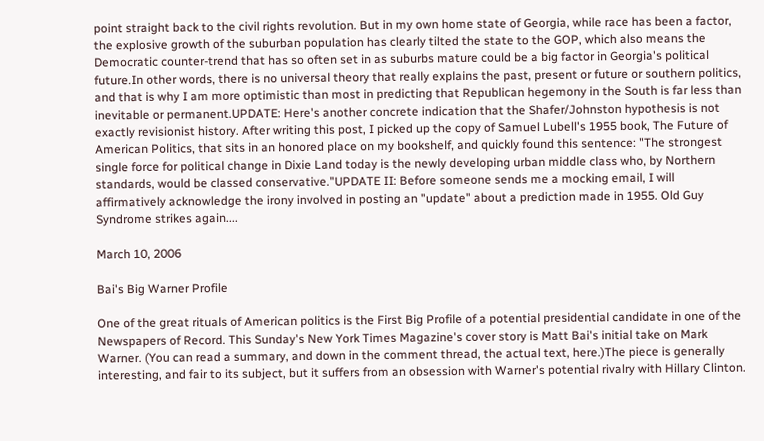point straight back to the civil rights revolution. But in my own home state of Georgia, while race has been a factor, the explosive growth of the suburban population has clearly tilted the state to the GOP, which also means the Democratic counter-trend that has so often set in as suburbs mature could be a big factor in Georgia's political future.In other words, there is no universal theory that really explains the past, present or future or southern politics, and that is why I am more optimistic than most in predicting that Republican hegemony in the South is far less than inevitable or permanent.UPDATE: Here's another concrete indication that the Shafer/Johnston hypothesis is not exactly revisionist history. After writing this post, I picked up the copy of Samuel Lubell's 1955 book, The Future of American Politics, that sits in an honored place on my bookshelf, and quickly found this sentence: "The strongest single force for political change in Dixie Land today is the newly developing urban middle class who, by Northern standards, would be classed conservative."UPDATE II: Before someone sends me a mocking email, I will affirmatively acknowledge the irony involved in posting an "update" about a prediction made in 1955. Old Guy Syndrome strikes again....

March 10, 2006

Bai's Big Warner Profile

One of the great rituals of American politics is the First Big Profile of a potential presidential candidate in one of the Newspapers of Record. This Sunday's New York Times Magazine's cover story is Matt Bai's initial take on Mark Warner. (You can read a summary, and down in the comment thread, the actual text, here.)The piece is generally interesting, and fair to its subject, but it suffers from an obsession with Warner's potential rivalry with Hillary Clinton.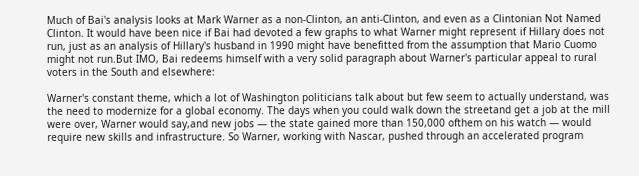Much of Bai's analysis looks at Mark Warner as a non-Clinton, an anti-Clinton, and even as a Clintonian Not Named Clinton. It would have been nice if Bai had devoted a few graphs to what Warner might represent if Hillary does not run, just as an analysis of Hillary's husband in 1990 might have benefitted from the assumption that Mario Cuomo might not run.But IMO, Bai redeems himself with a very solid paragraph about Warner's particular appeal to rural voters in the South and elsewhere:

Warner's constant theme, which a lot of Washington politicians talk about but few seem to actually understand, was the need to modernize for a global economy. The days when you could walk down the streetand get a job at the mill were over, Warner would say,and new jobs — the state gained more than 150,000 ofthem on his watch — would require new skills and infrastructure. So Warner, working with Nascar, pushed through an accelerated program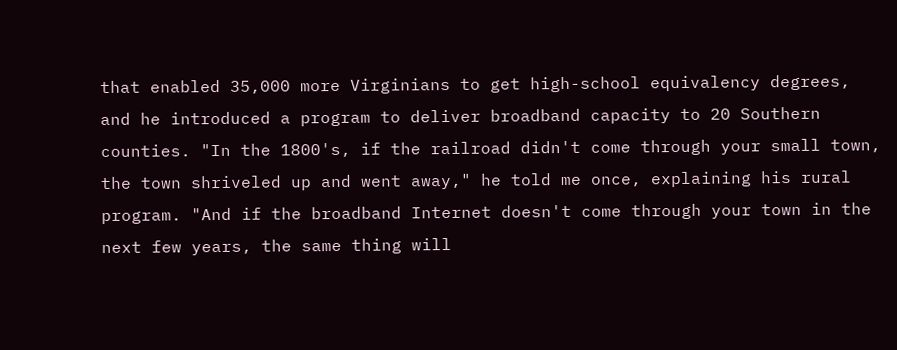that enabled 35,000 more Virginians to get high-school equivalency degrees, and he introduced a program to deliver broadband capacity to 20 Southern counties. "In the 1800's, if the railroad didn't come through your small town, the town shriveled up and went away," he told me once, explaining his rural program. "And if the broadband Internet doesn't come through your town in the next few years, the same thing will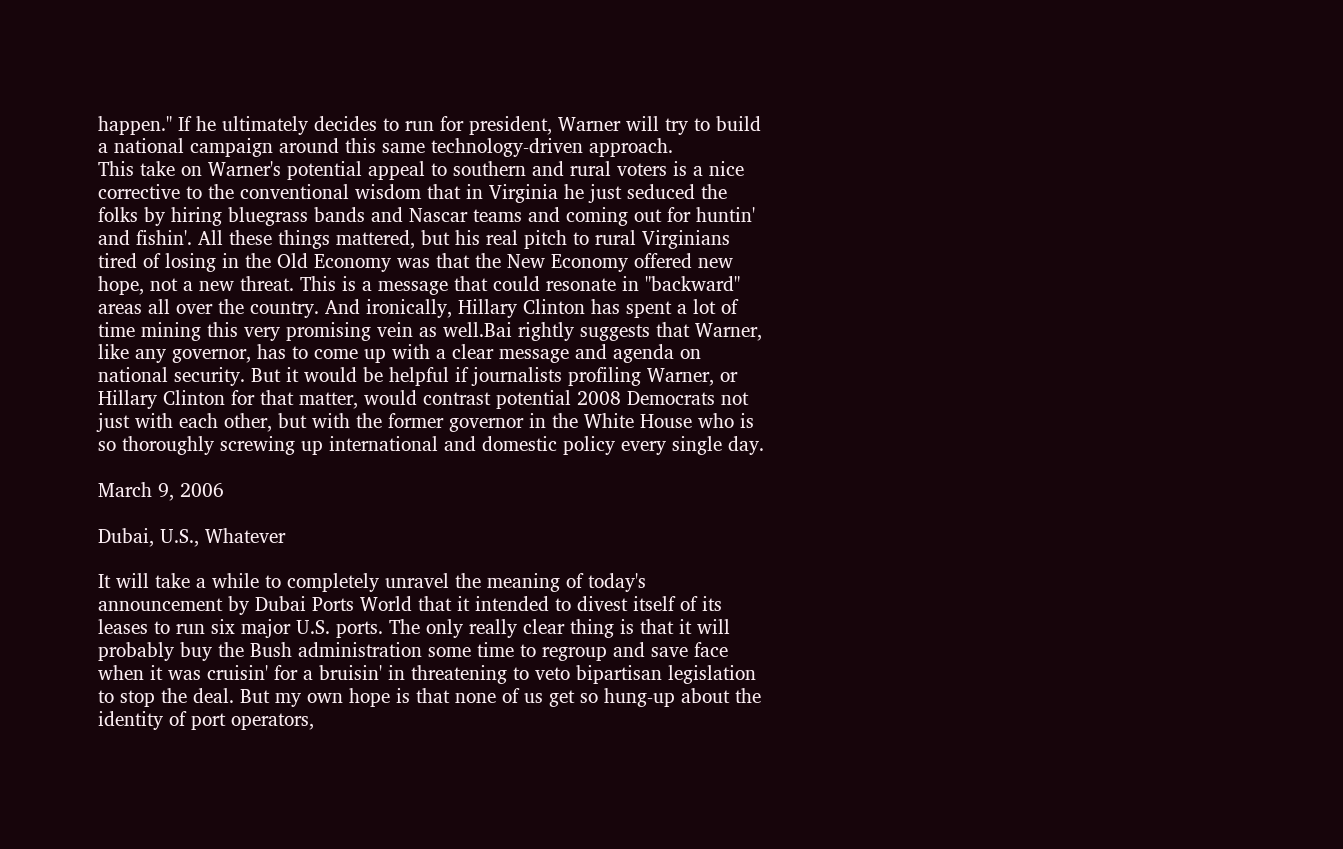happen." If he ultimately decides to run for president, Warner will try to build a national campaign around this same technology-driven approach.
This take on Warner's potential appeal to southern and rural voters is a nice corrective to the conventional wisdom that in Virginia he just seduced the folks by hiring bluegrass bands and Nascar teams and coming out for huntin' and fishin'. All these things mattered, but his real pitch to rural Virginians tired of losing in the Old Economy was that the New Economy offered new hope, not a new threat. This is a message that could resonate in "backward" areas all over the country. And ironically, Hillary Clinton has spent a lot of time mining this very promising vein as well.Bai rightly suggests that Warner, like any governor, has to come up with a clear message and agenda on national security. But it would be helpful if journalists profiling Warner, or Hillary Clinton for that matter, would contrast potential 2008 Democrats not just with each other, but with the former governor in the White House who is so thoroughly screwing up international and domestic policy every single day.

March 9, 2006

Dubai, U.S., Whatever

It will take a while to completely unravel the meaning of today's announcement by Dubai Ports World that it intended to divest itself of its leases to run six major U.S. ports. The only really clear thing is that it will probably buy the Bush administration some time to regroup and save face when it was cruisin' for a bruisin' in threatening to veto bipartisan legislation to stop the deal. But my own hope is that none of us get so hung-up about the identity of port operators,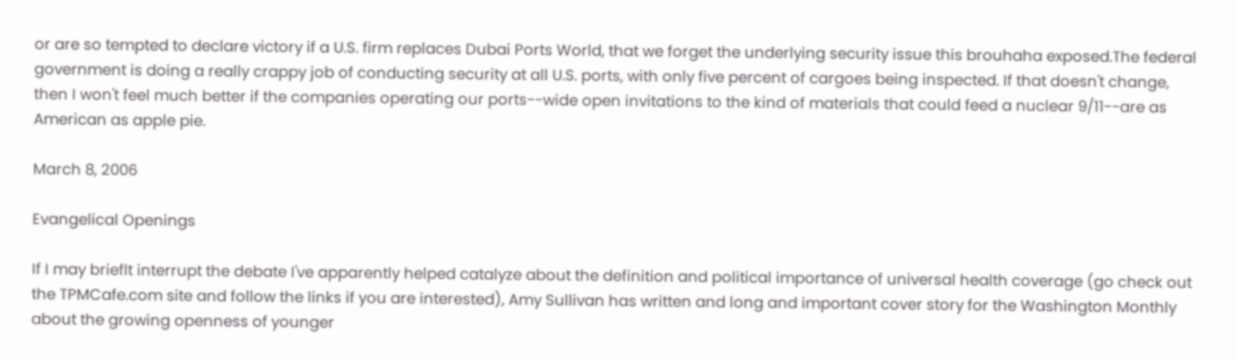or are so tempted to declare victory if a U.S. firm replaces Dubai Ports World, that we forget the underlying security issue this brouhaha exposed.The federal government is doing a really crappy job of conducting security at all U.S. ports, with only five percent of cargoes being inspected. If that doesn't change, then I won't feel much better if the companies operating our ports--wide open invitations to the kind of materials that could feed a nuclear 9/11--are as American as apple pie.

March 8, 2006

Evangelical Openings

If I may brieflt interrupt the debate I've apparently helped catalyze about the definition and political importance of universal health coverage (go check out the TPMCafe.com site and follow the links if you are interested), Amy Sullivan has written and long and important cover story for the Washington Monthly about the growing openness of younger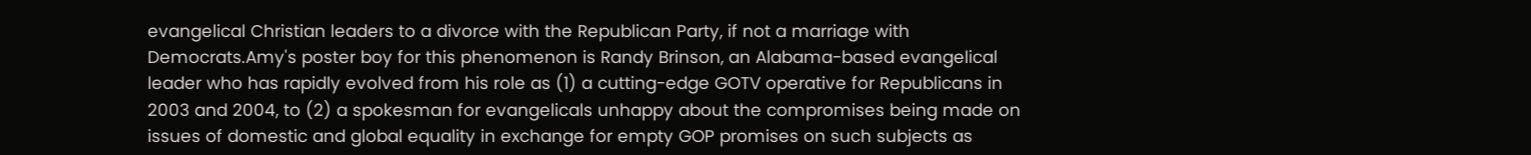evangelical Christian leaders to a divorce with the Republican Party, if not a marriage with Democrats.Amy's poster boy for this phenomenon is Randy Brinson, an Alabama-based evangelical leader who has rapidly evolved from his role as (1) a cutting-edge GOTV operative for Republicans in 2003 and 2004, to (2) a spokesman for evangelicals unhappy about the compromises being made on issues of domestic and global equality in exchange for empty GOP promises on such subjects as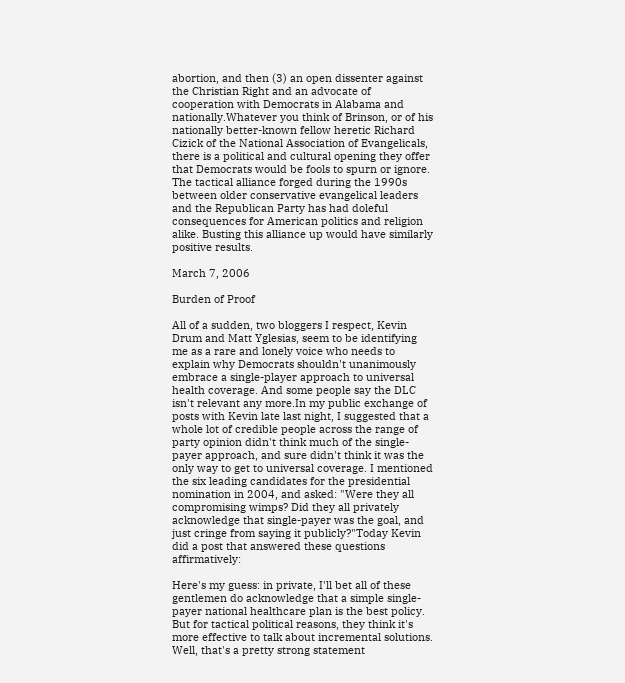abortion, and then (3) an open dissenter against the Christian Right and an advocate of cooperation with Democrats in Alabama and nationally.Whatever you think of Brinson, or of his nationally better-known fellow heretic Richard Cizick of the National Association of Evangelicals, there is a political and cultural opening they offer that Democrats would be fools to spurn or ignore. The tactical alliance forged during the 1990s between older conservative evangelical leaders and the Republican Party has had doleful consequences for American politics and religion alike. Busting this alliance up would have similarly positive results.

March 7, 2006

Burden of Proof

All of a sudden, two bloggers I respect, Kevin Drum and Matt Yglesias, seem to be identifying me as a rare and lonely voice who needs to explain why Democrats shouldn't unanimously embrace a single-player approach to universal health coverage. And some people say the DLC isn't relevant any more.In my public exchange of posts with Kevin late last night, I suggested that a whole lot of credible people across the range of party opinion didn't think much of the single-payer approach, and sure didn't think it was the only way to get to universal coverage. I mentioned the six leading candidates for the presidential nomination in 2004, and asked: "Were they all compromising wimps? Did they all privately acknowledge that single-payer was the goal, and just cringe from saying it publicly?"Today Kevin did a post that answered these questions affirmatively:

Here's my guess: in private, I'll bet all of these gentlemen do acknowledge that a simple single-payer national healthcare plan is the best policy. But for tactical political reasons, they think it's more effective to talk about incremental solutions.
Well, that's a pretty strong statement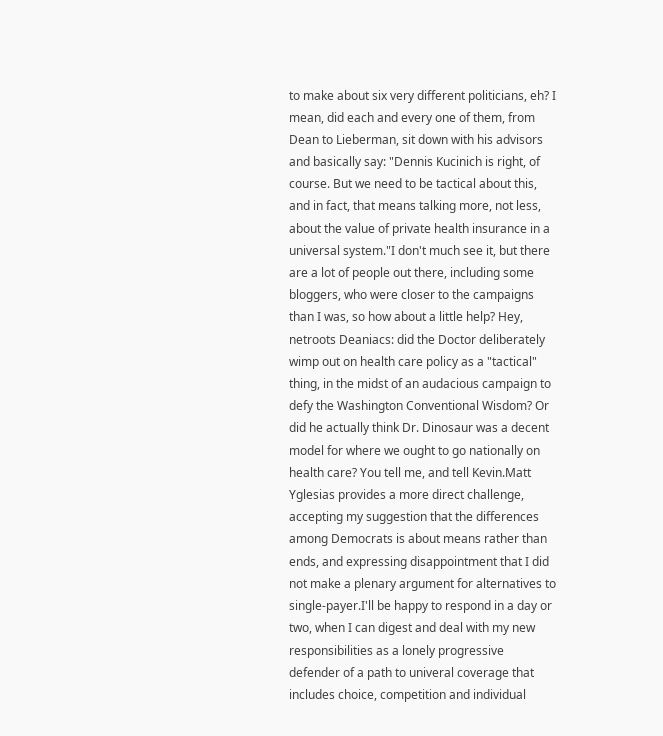to make about six very different politicians, eh? I mean, did each and every one of them, from Dean to Lieberman, sit down with his advisors and basically say: "Dennis Kucinich is right, of course. But we need to be tactical about this, and in fact, that means talking more, not less, about the value of private health insurance in a universal system."I don't much see it, but there are a lot of people out there, including some bloggers, who were closer to the campaigns than I was, so how about a little help? Hey, netroots Deaniacs: did the Doctor deliberately wimp out on health care policy as a "tactical" thing, in the midst of an audacious campaign to defy the Washington Conventional Wisdom? Or did he actually think Dr. Dinosaur was a decent model for where we ought to go nationally on health care? You tell me, and tell Kevin.Matt Yglesias provides a more direct challenge, accepting my suggestion that the differences among Democrats is about means rather than ends, and expressing disappointment that I did not make a plenary argument for alternatives to single-payer.I'll be happy to respond in a day or two, when I can digest and deal with my new responsibilities as a lonely progressive defender of a path to univeral coverage that includes choice, competition and individual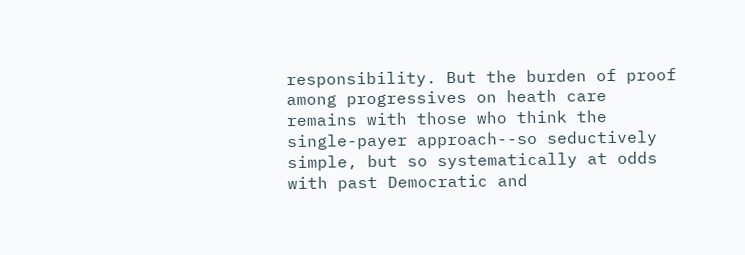responsibility. But the burden of proof among progressives on heath care remains with those who think the single-payer approach--so seductively simple, but so systematically at odds with past Democratic and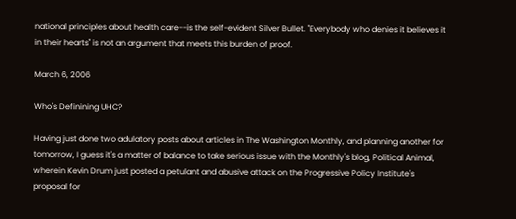national principles about health care--is the self-evident Silver Bullet. "Everybody who denies it believes it in their hearts" is not an argument that meets this burden of proof.

March 6, 2006

Who's Definining UHC?

Having just done two adulatory posts about articles in The Washington Monthly, and planning another for tomorrow, I guess it's a matter of balance to take serious issue with the Monthly's blog, Political Animal, wherein Kevin Drum just posted a petulant and abusive attack on the Progressive Policy Institute's proposal for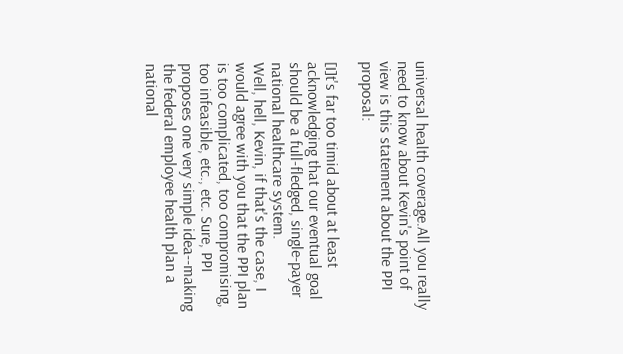universal health coverage.All you really need to know about Kevin's point of view is this statement about the PPI proposal:

[I]t's far too timid about at least acknowledging that our eventual goal should be a full-fledged, single-payer national healthcare system.
Well, hell, Kevin, if that's the case, I would agree with you that the PPI plan is too complicated, too compromising, too infeasible, etc., etc. Sure, PPI proposes one very simple idea--making the federal employee health plan a national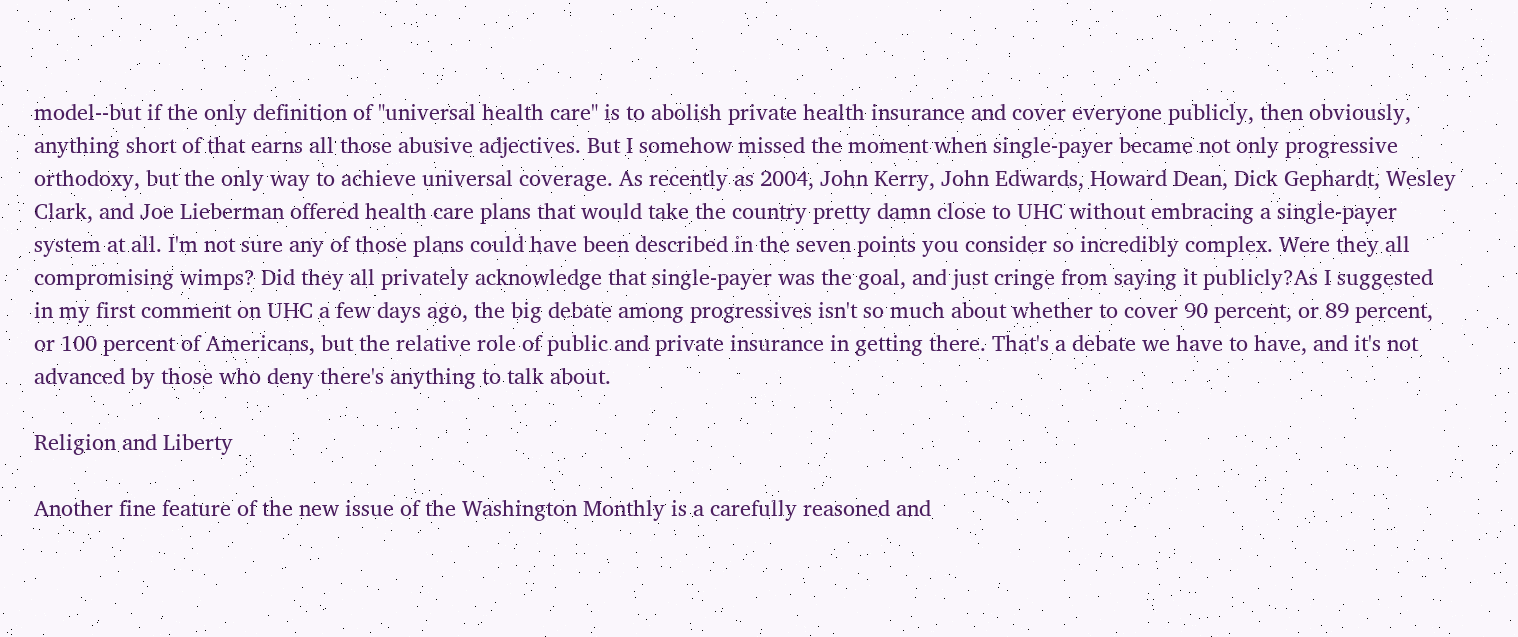model--but if the only definition of "universal health care" is to abolish private health insurance and cover everyone publicly, then obviously, anything short of that earns all those abusive adjectives. But I somehow missed the moment when single-payer became not only progressive orthodoxy, but the only way to achieve universal coverage. As recently as 2004, John Kerry, John Edwards, Howard Dean, Dick Gephardt, Wesley Clark, and Joe Lieberman offered health care plans that would take the country pretty damn close to UHC without embracing a single-payer system at all. I'm not sure any of those plans could have been described in the seven points you consider so incredibly complex. Were they all compromising wimps? Did they all privately acknowledge that single-payer was the goal, and just cringe from saying it publicly?As I suggested in my first comment on UHC a few days ago, the big debate among progressives isn't so much about whether to cover 90 percent, or 89 percent, or 100 percent of Americans, but the relative role of public and private insurance in getting there. That's a debate we have to have, and it's not advanced by those who deny there's anything to talk about.

Religion and Liberty

Another fine feature of the new issue of the Washington Monthly is a carefully reasoned and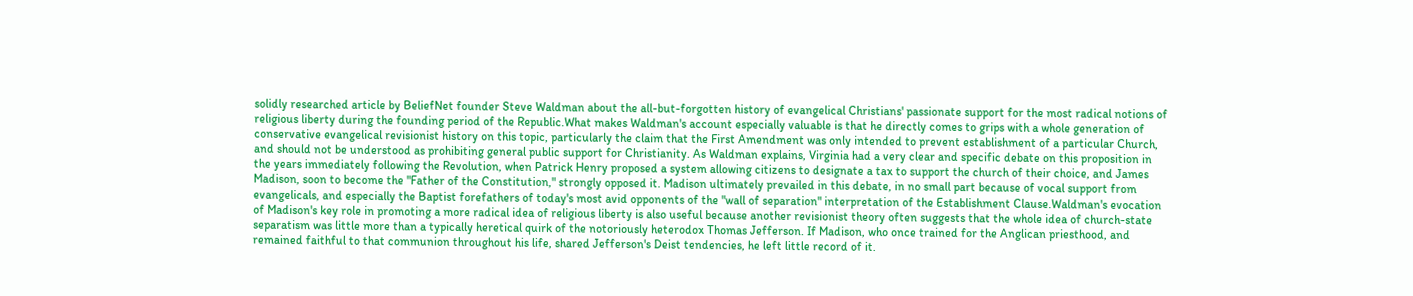solidly researched article by BeliefNet founder Steve Waldman about the all-but-forgotten history of evangelical Christians' passionate support for the most radical notions of religious liberty during the founding period of the Republic.What makes Waldman's account especially valuable is that he directly comes to grips with a whole generation of conservative evangelical revisionist history on this topic, particularly the claim that the First Amendment was only intended to prevent establishment of a particular Church, and should not be understood as prohibiting general public support for Christianity. As Waldman explains, Virginia had a very clear and specific debate on this proposition in the years immediately following the Revolution, when Patrick Henry proposed a system allowing citizens to designate a tax to support the church of their choice, and James Madison, soon to become the "Father of the Constitution," strongly opposed it. Madison ultimately prevailed in this debate, in no small part because of vocal support from evangelicals, and especially the Baptist forefathers of today's most avid opponents of the "wall of separation" interpretation of the Establishment Clause.Waldman's evocation of Madison's key role in promoting a more radical idea of religious liberty is also useful because another revisionist theory often suggests that the whole idea of church-state separatism was little more than a typically heretical quirk of the notoriously heterodox Thomas Jefferson. If Madison, who once trained for the Anglican priesthood, and remained faithful to that communion throughout his life, shared Jefferson's Deist tendencies, he left little record of it.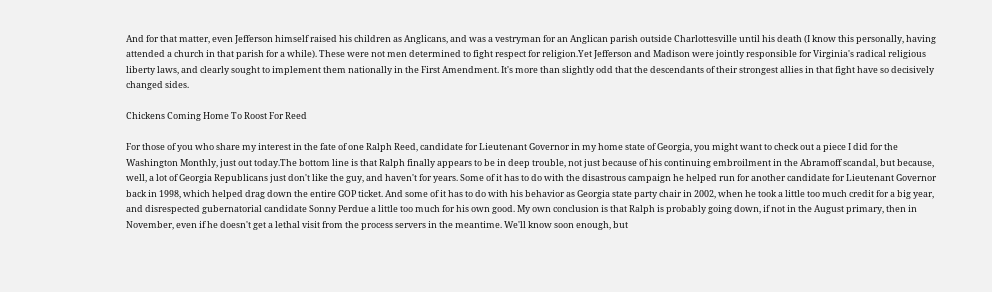And for that matter, even Jefferson himself raised his children as Anglicans, and was a vestryman for an Anglican parish outside Charlottesville until his death (I know this personally, having attended a church in that parish for a while). These were not men determined to fight respect for religion.Yet Jefferson and Madison were jointly responsible for Virginia's radical religious liberty laws, and clearly sought to implement them nationally in the First Amendment. It's more than slightly odd that the descendants of their strongest allies in that fight have so decisively changed sides.

Chickens Coming Home To Roost For Reed

For those of you who share my interest in the fate of one Ralph Reed, candidate for Lieutenant Governor in my home state of Georgia, you might want to check out a piece I did for the Washington Monthly, just out today.The bottom line is that Ralph finally appears to be in deep trouble, not just because of his continuing embroilment in the Abramoff scandal, but because, well, a lot of Georgia Republicans just don't like the guy, and haven't for years. Some of it has to do with the disastrous campaign he helped run for another candidate for Lieutenant Governor back in 1998, which helped drag down the entire GOP ticket. And some of it has to do with his behavior as Georgia state party chair in 2002, when he took a little too much credit for a big year, and disrespected gubernatorial candidate Sonny Perdue a little too much for his own good. My own conclusion is that Ralph is probably going down, if not in the August primary, then in November, even if he doesn't get a lethal visit from the process servers in the meantime. We'll know soon enough, but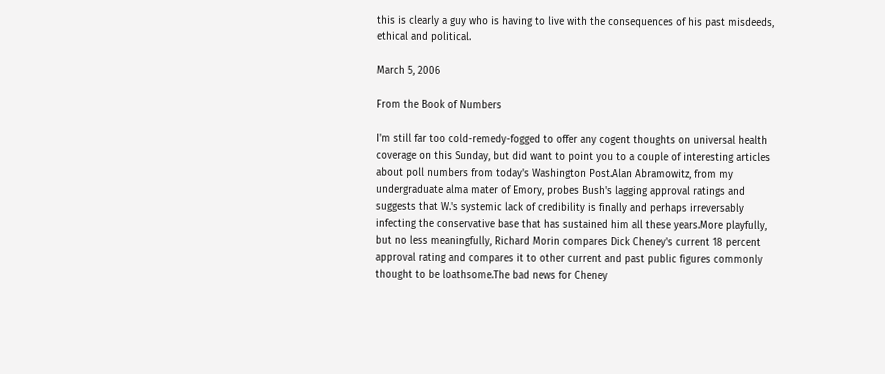this is clearly a guy who is having to live with the consequences of his past misdeeds, ethical and political.

March 5, 2006

From the Book of Numbers

I'm still far too cold-remedy-fogged to offer any cogent thoughts on universal health coverage on this Sunday, but did want to point you to a couple of interesting articles about poll numbers from today's Washington Post.Alan Abramowitz, from my undergraduate alma mater of Emory, probes Bush's lagging approval ratings and suggests that W.'s systemic lack of credibility is finally and perhaps irreversably infecting the conservative base that has sustained him all these years.More playfully, but no less meaningfully, Richard Morin compares Dick Cheney's current 18 percent approval rating and compares it to other current and past public figures commonly thought to be loathsome.The bad news for Cheney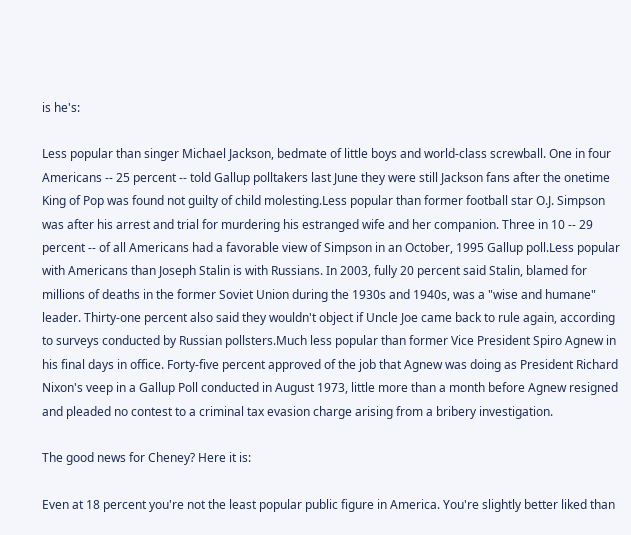is he's:

Less popular than singer Michael Jackson, bedmate of little boys and world-class screwball. One in four Americans -- 25 percent -- told Gallup polltakers last June they were still Jackson fans after the onetime King of Pop was found not guilty of child molesting.Less popular than former football star O.J. Simpson was after his arrest and trial for murdering his estranged wife and her companion. Three in 10 -- 29 percent -- of all Americans had a favorable view of Simpson in an October, 1995 Gallup poll.Less popular with Americans than Joseph Stalin is with Russians. In 2003, fully 20 percent said Stalin, blamed for millions of deaths in the former Soviet Union during the 1930s and 1940s, was a "wise and humane" leader. Thirty-one percent also said they wouldn't object if Uncle Joe came back to rule again, according to surveys conducted by Russian pollsters.Much less popular than former Vice President Spiro Agnew in his final days in office. Forty-five percent approved of the job that Agnew was doing as President Richard Nixon's veep in a Gallup Poll conducted in August 1973, little more than a month before Agnew resigned and pleaded no contest to a criminal tax evasion charge arising from a bribery investigation.

The good news for Cheney? Here it is:

Even at 18 percent you're not the least popular public figure in America. You're slightly better liked than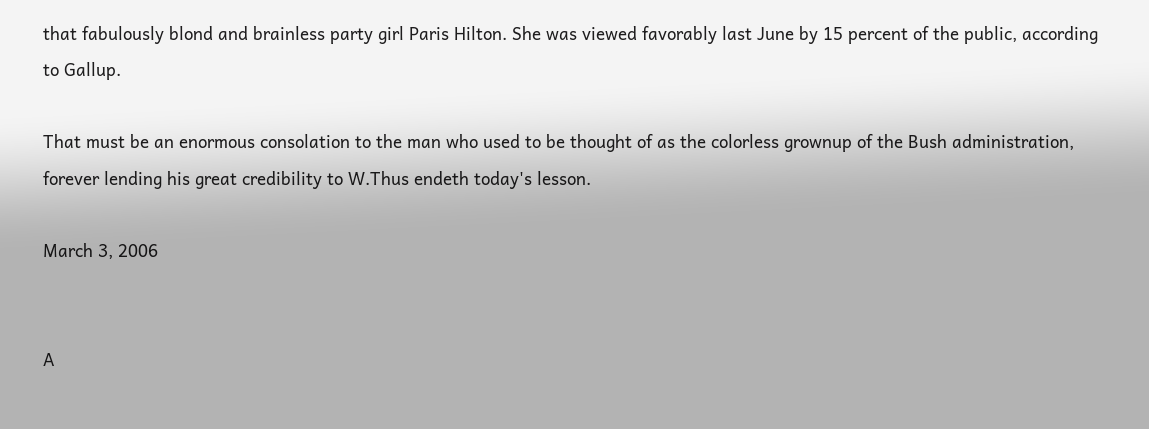that fabulously blond and brainless party girl Paris Hilton. She was viewed favorably last June by 15 percent of the public, according to Gallup.

That must be an enormous consolation to the man who used to be thought of as the colorless grownup of the Bush administration, forever lending his great credibility to W.Thus endeth today's lesson.

March 3, 2006


A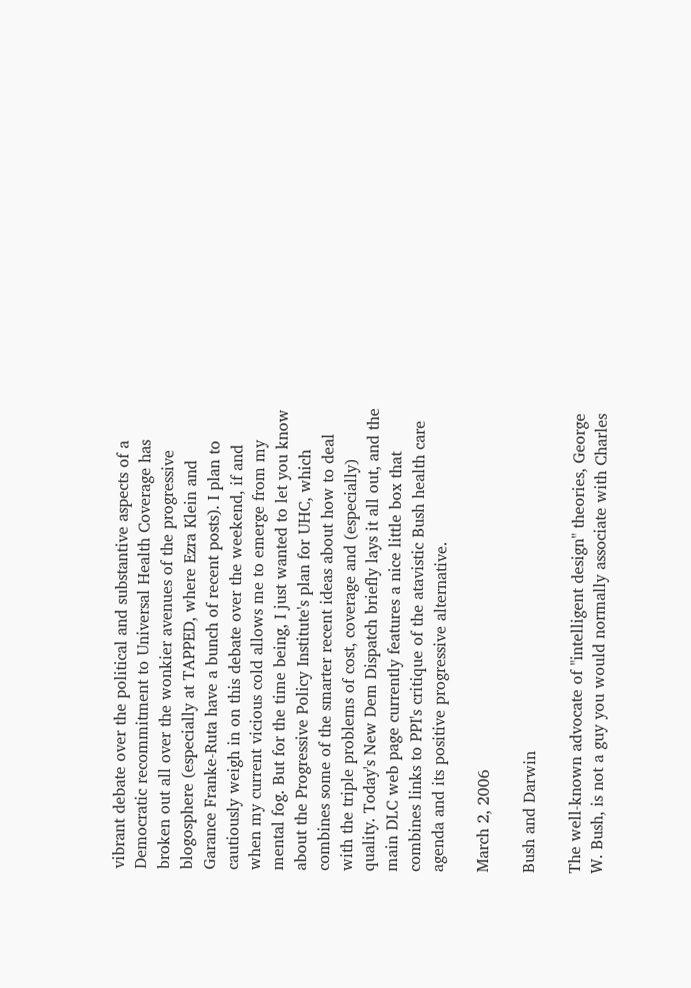vibrant debate over the political and substantive aspects of a Democratic recommitment to Universal Health Coverage has broken out all over the wonkier avenues of the progressive blogosphere (especially at TAPPED, where Ezra Klein and Garance Franke-Ruta have a bunch of recent posts). I plan to cautiously weigh in on this debate over the weekend, if and when my current vicious cold allows me to emerge from my mental fog. But for the time being, I just wanted to let you know about the Progressive Policy Institute's plan for UHC, which combines some of the smarter recent ideas about how to deal with the triple problems of cost, coverage and (especially) quality. Today's New Dem Dispatch briefly lays it all out, and the main DLC web page currently features a nice little box that combines links to PPI's critique of the atavistic Bush health care agenda and its positive progressive alternative.

March 2, 2006

Bush and Darwin

The well-known advocate of "intelligent design" theories, George W. Bush, is not a guy you would normally associate with Charles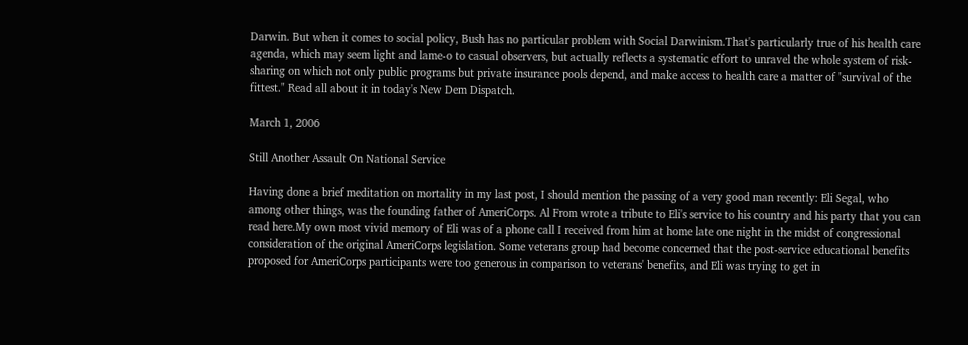Darwin. But when it comes to social policy, Bush has no particular problem with Social Darwinism.That's particularly true of his health care agenda, which may seem light and lame-o to casual observers, but actually reflects a systematic effort to unravel the whole system of risk-sharing on which not only public programs but private insurance pools depend, and make access to health care a matter of "survival of the fittest." Read all about it in today's New Dem Dispatch.

March 1, 2006

Still Another Assault On National Service

Having done a brief meditation on mortality in my last post, I should mention the passing of a very good man recently: Eli Segal, who among other things, was the founding father of AmeriCorps. Al From wrote a tribute to Eli's service to his country and his party that you can read here.My own most vivid memory of Eli was of a phone call I received from him at home late one night in the midst of congressional consideration of the original AmeriCorps legislation. Some veterans group had become concerned that the post-service educational benefits proposed for AmeriCorps participants were too generous in comparison to veterans' benefits, and Eli was trying to get in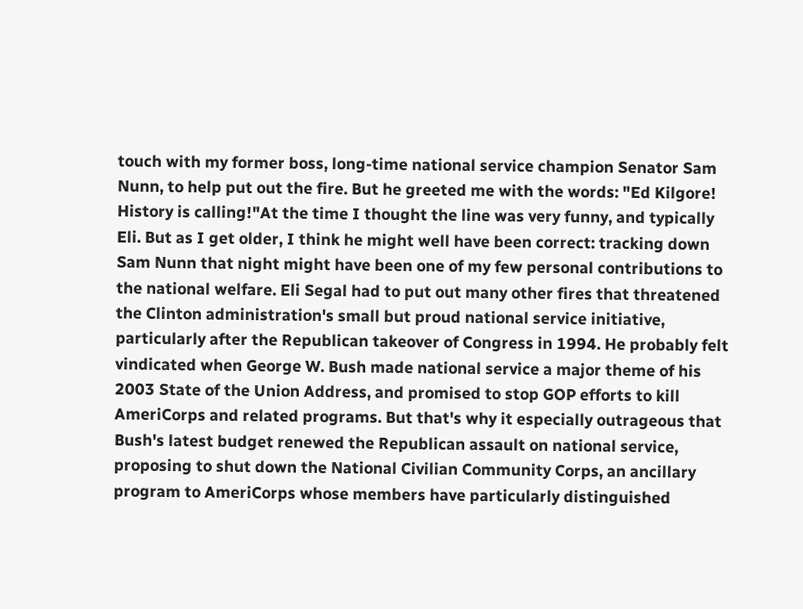touch with my former boss, long-time national service champion Senator Sam Nunn, to help put out the fire. But he greeted me with the words: "Ed Kilgore! History is calling!"At the time I thought the line was very funny, and typically Eli. But as I get older, I think he might well have been correct: tracking down Sam Nunn that night might have been one of my few personal contributions to the national welfare. Eli Segal had to put out many other fires that threatened the Clinton administration's small but proud national service initiative, particularly after the Republican takeover of Congress in 1994. He probably felt vindicated when George W. Bush made national service a major theme of his 2003 State of the Union Address, and promised to stop GOP efforts to kill AmeriCorps and related programs. But that's why it especially outrageous that Bush's latest budget renewed the Republican assault on national service, proposing to shut down the National Civilian Community Corps, an ancillary program to AmeriCorps whose members have particularly distinguished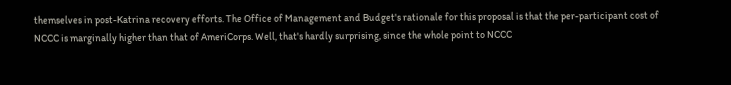themselves in post-Katrina recovery efforts. The Office of Management and Budget's rationale for this proposal is that the per-participant cost of NCCC is marginally higher than that of AmeriCorps. Well, that's hardly surprising, since the whole point to NCCC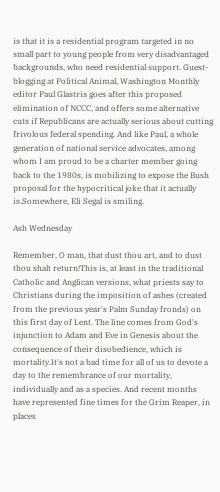is that it is a residential program targeted in no small part to young people from very disadvantaged backgrounds, who need residential support. Guest-blogging at Political Animal, Washington Monthly editor Paul Glastris goes after this proposed elimination of NCCC, and offers some alternative cuts if Republicans are actually serious about cutting frivolous federal spending. And like Paul, a whole generation of national service advocates, among whom I am proud to be a charter member going back to the 1980s, is mobilizing to expose the Bush proposal for the hypocritical joke that it actually is.Somewhere, Eli Segal is smiling.

Ash Wednesday

Remember, O man, that dust thou art, and to dust thou shalt return!This is, at least in the traditional Catholic and Anglican versions, what priests say to Christians during the imposition of ashes (created from the previous year's Palm Sunday fronds) on this first day of Lent. The line comes from God's injunction to Adam and Eve in Genesis about the consequence of their disobedience, which is mortality.It's not a bad time for all of us to devote a day to the remembrance of our mortality, individually and as a species. And recent months have represented fine times for the Grim Reaper, in places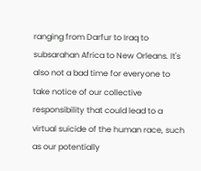ranging from Darfur to Iraq to subsarahan Africa to New Orleans. It's also not a bad time for everyone to take notice of our collective responsibility that could lead to a virtual suicide of the human race, such as our potentially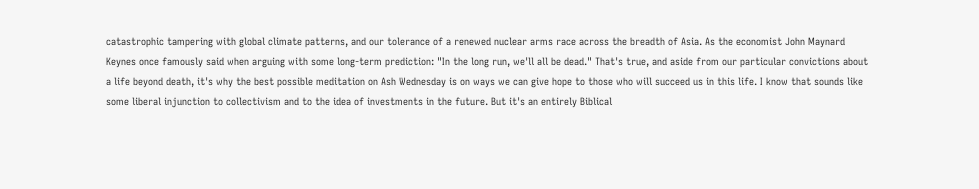catastrophic tampering with global climate patterns, and our tolerance of a renewed nuclear arms race across the breadth of Asia. As the economist John Maynard Keynes once famously said when arguing with some long-term prediction: "In the long run, we'll all be dead." That's true, and aside from our particular convictions about a life beyond death, it's why the best possible meditation on Ash Wednesday is on ways we can give hope to those who will succeed us in this life. I know that sounds like some liberal injunction to collectivism and to the idea of investments in the future. But it's an entirely Biblical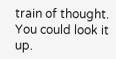train of thought. You could look it up.